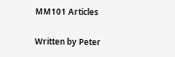MM101 Articles

Written by Peter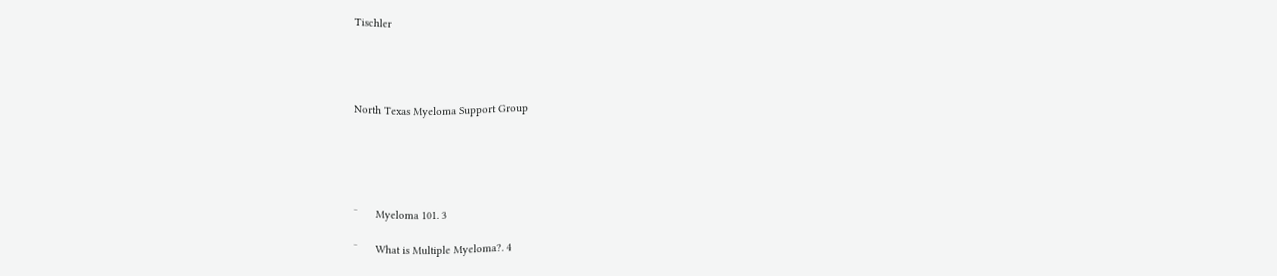Tischler




North Texas Myeloma Support Group





¨      Myeloma 101. 3

¨      What is Multiple Myeloma?. 4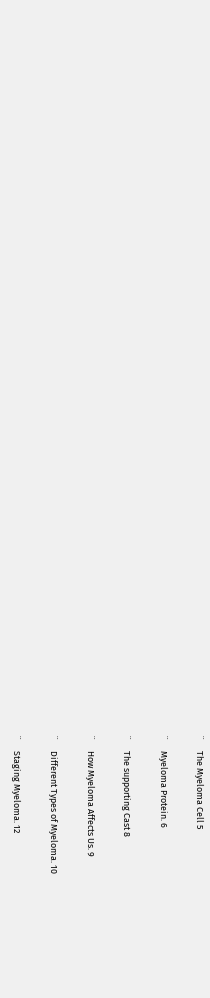¨      The Myeloma Cell 5

¨      Myeloma Protein. 6

¨      The supporting Cast 8

¨      How Myeloma Affects Us. 9

¨      Different Types of Myeloma. 10

¨      Staging Myeloma. 12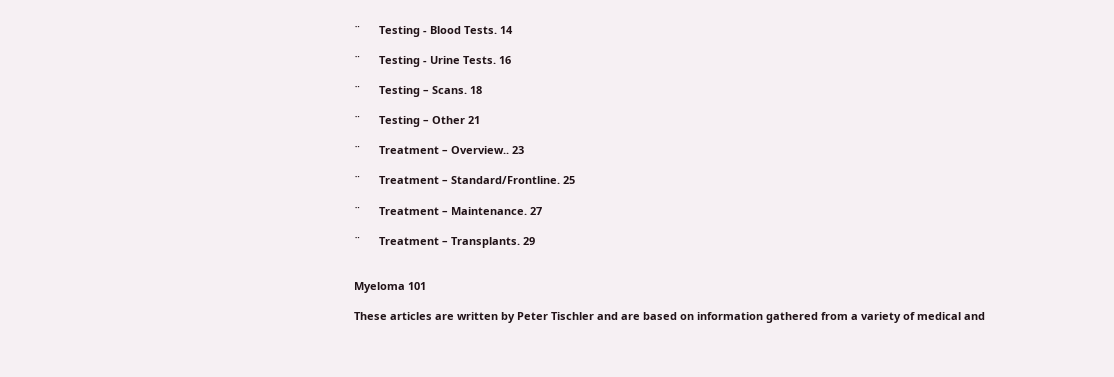¨      Testing - Blood Tests. 14

¨      Testing - Urine Tests. 16

¨      Testing – Scans. 18

¨      Testing – Other 21

¨      Treatment – Overview.. 23

¨      Treatment – Standard/Frontline. 25

¨      Treatment – Maintenance. 27

¨      Treatment – Transplants. 29


Myeloma 101

These articles are written by Peter Tischler and are based on information gathered from a variety of medical and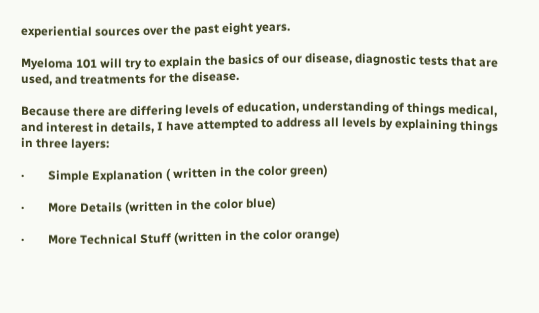experiential sources over the past eight years.

Myeloma 101 will try to explain the basics of our disease, diagnostic tests that are used, and treatments for the disease.

Because there are differing levels of education, understanding of things medical, and interest in details, I have attempted to address all levels by explaining things in three layers:

·        Simple Explanation ( written in the color green)

·        More Details (written in the color blue)

·        More Technical Stuff (written in the color orange)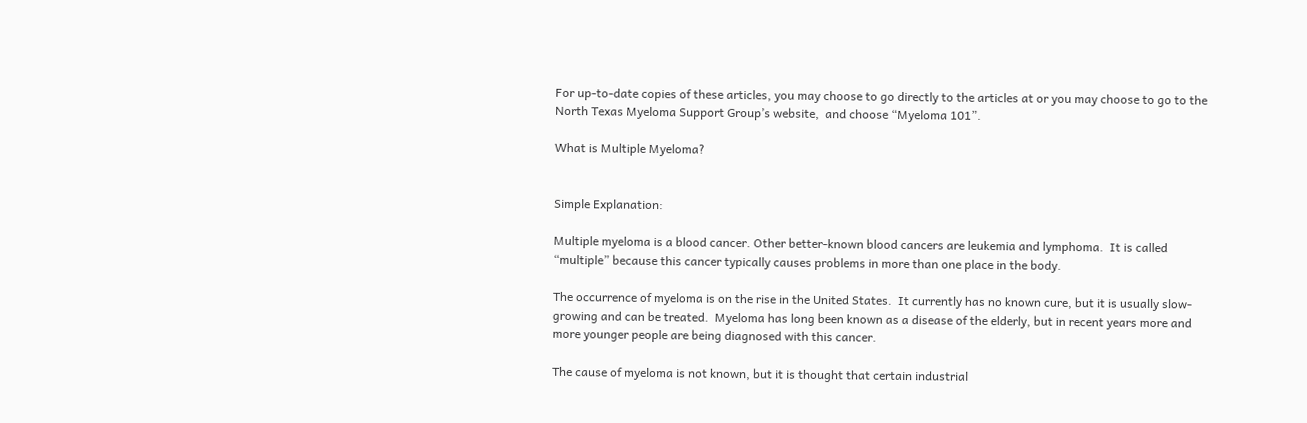For up-to-date copies of these articles, you may choose to go directly to the articles at or you may choose to go to the North Texas Myeloma Support Group’s website,  and choose “Myeloma 101”.

What is Multiple Myeloma?


Simple Explanation:

Multiple myeloma is a blood cancer. Other better-known blood cancers are leukemia and lymphoma.  It is called “multiple” because this cancer typically causes problems in more than one place in the body.

The occurrence of myeloma is on the rise in the United States.  It currently has no known cure, but it is usually slow-growing and can be treated.  Myeloma has long been known as a disease of the elderly, but in recent years more and more younger people are being diagnosed with this cancer.

The cause of myeloma is not known, but it is thought that certain industrial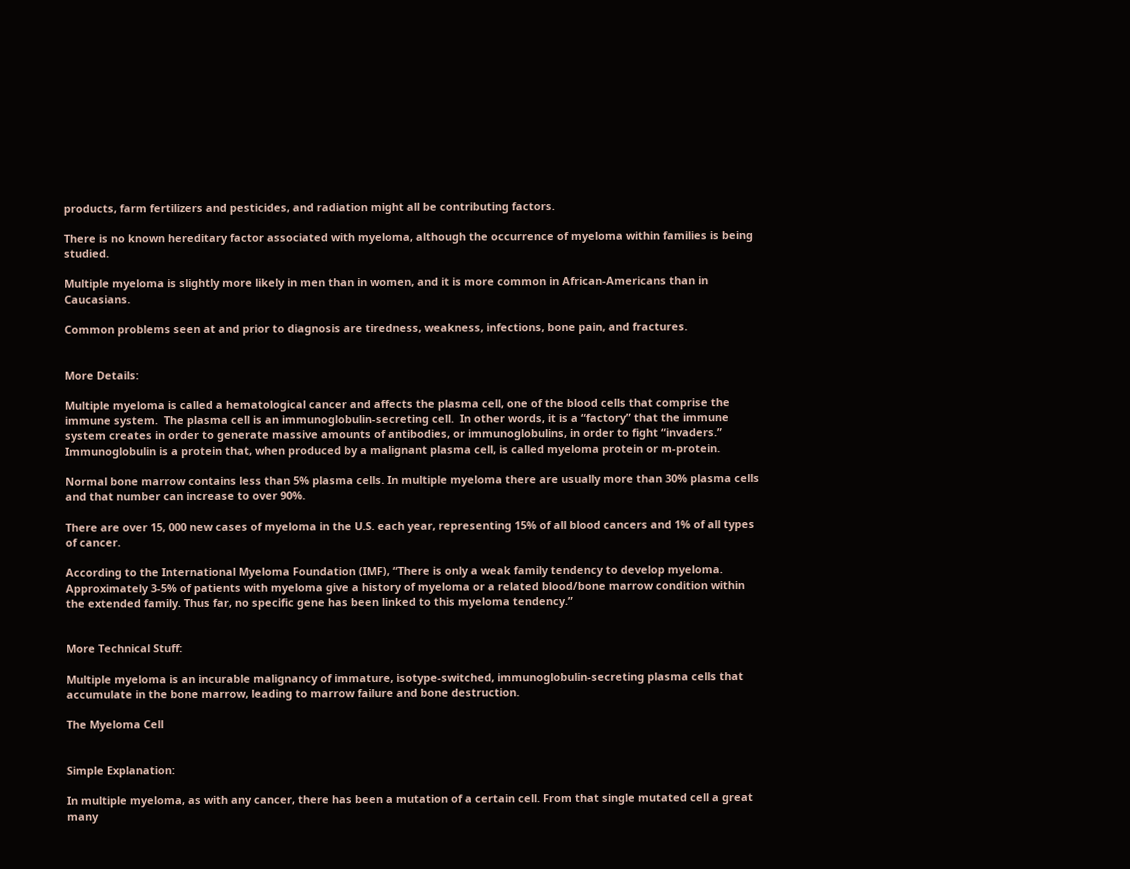products, farm fertilizers and pesticides, and radiation might all be contributing factors.

There is no known hereditary factor associated with myeloma, although the occurrence of myeloma within families is being studied.

Multiple myeloma is slightly more likely in men than in women, and it is more common in African-Americans than in Caucasians.

Common problems seen at and prior to diagnosis are tiredness, weakness, infections, bone pain, and fractures.


More Details:

Multiple myeloma is called a hematological cancer and affects the plasma cell, one of the blood cells that comprise the immune system.  The plasma cell is an immunoglobulin-secreting cell.  In other words, it is a “factory” that the immune system creates in order to generate massive amounts of antibodies, or immunoglobulins, in order to fight “invaders.” Immunoglobulin is a protein that, when produced by a malignant plasma cell, is called myeloma protein or m-protein.

Normal bone marrow contains less than 5% plasma cells. In multiple myeloma there are usually more than 30% plasma cells and that number can increase to over 90%.

There are over 15, 000 new cases of myeloma in the U.S. each year, representing 15% of all blood cancers and 1% of all types of cancer.

According to the International Myeloma Foundation (IMF), “There is only a weak family tendency to develop myeloma. Approximately 3-5% of patients with myeloma give a history of myeloma or a related blood/bone marrow condition within the extended family. Thus far, no specific gene has been linked to this myeloma tendency.”


More Technical Stuff:

Multiple myeloma is an incurable malignancy of immature, isotype-switched, immunoglobulin-secreting plasma cells that accumulate in the bone marrow, leading to marrow failure and bone destruction.

The Myeloma Cell


Simple Explanation:

In multiple myeloma, as with any cancer, there has been a mutation of a certain cell. From that single mutated cell a great many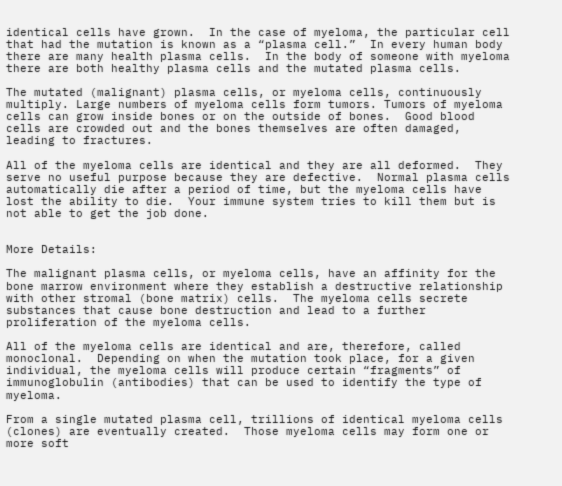identical cells have grown.  In the case of myeloma, the particular cell that had the mutation is known as a “plasma cell.”  In every human body there are many health plasma cells.  In the body of someone with myeloma there are both healthy plasma cells and the mutated plasma cells.

The mutated (malignant) plasma cells, or myeloma cells, continuously multiply. Large numbers of myeloma cells form tumors. Tumors of myeloma cells can grow inside bones or on the outside of bones.  Good blood cells are crowded out and the bones themselves are often damaged, leading to fractures.

All of the myeloma cells are identical and they are all deformed.  They serve no useful purpose because they are defective.  Normal plasma cells automatically die after a period of time, but the myeloma cells have lost the ability to die.  Your immune system tries to kill them but is not able to get the job done.


More Details:

The malignant plasma cells, or myeloma cells, have an affinity for the bone marrow environment where they establish a destructive relationship with other stromal (bone matrix) cells.  The myeloma cells secrete substances that cause bone destruction and lead to a further proliferation of the myeloma cells.

All of the myeloma cells are identical and are, therefore, called monoclonal.  Depending on when the mutation took place, for a given individual, the myeloma cells will produce certain “fragments” of immunoglobulin (antibodies) that can be used to identify the type of myeloma.

From a single mutated plasma cell, trillions of identical myeloma cells (clones) are eventually created.  Those myeloma cells may form one or more soft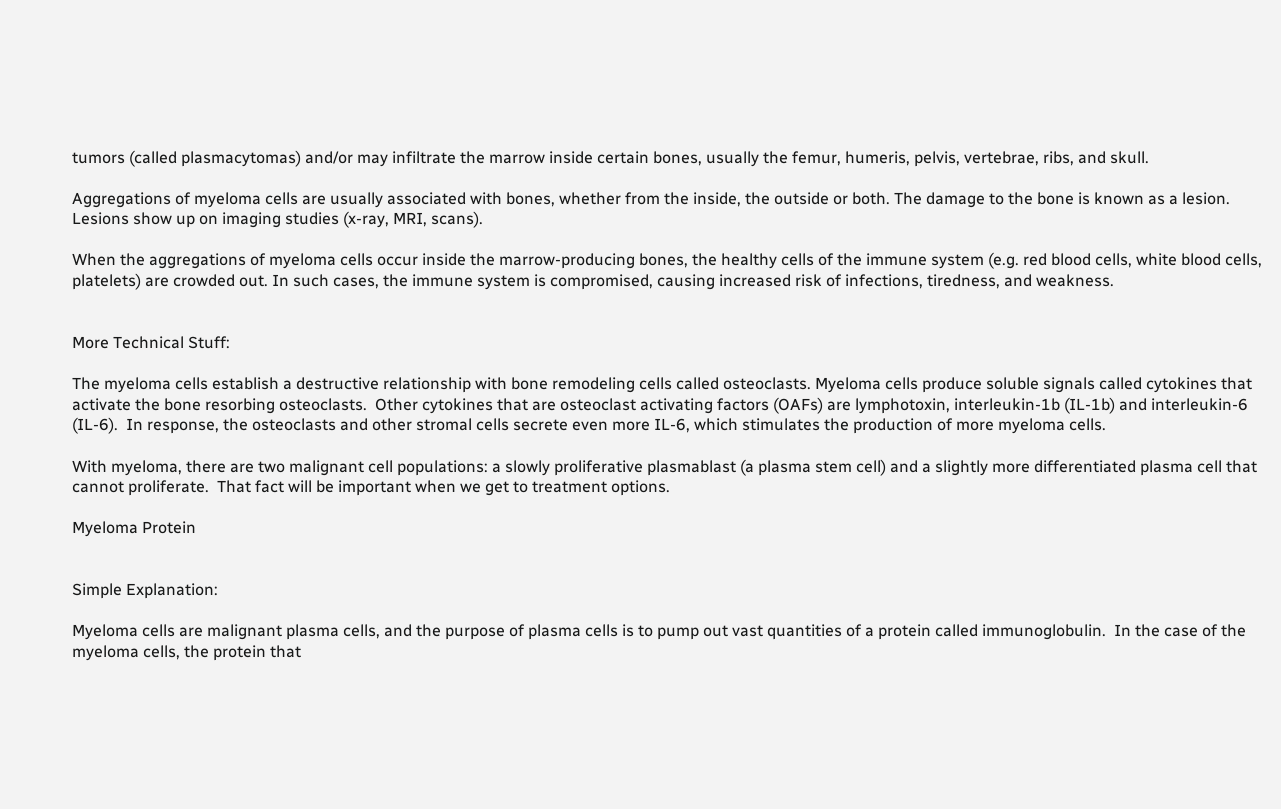tumors (called plasmacytomas) and/or may infiltrate the marrow inside certain bones, usually the femur, humeris, pelvis, vertebrae, ribs, and skull.

Aggregations of myeloma cells are usually associated with bones, whether from the inside, the outside or both. The damage to the bone is known as a lesion.  Lesions show up on imaging studies (x-ray, MRI, scans).

When the aggregations of myeloma cells occur inside the marrow-producing bones, the healthy cells of the immune system (e.g. red blood cells, white blood cells, platelets) are crowded out. In such cases, the immune system is compromised, causing increased risk of infections, tiredness, and weakness.


More Technical Stuff:

The myeloma cells establish a destructive relationship with bone remodeling cells called osteoclasts. Myeloma cells produce soluble signals called cytokines that activate the bone resorbing osteoclasts.  Other cytokines that are osteoclast activating factors (OAFs) are lymphotoxin, interleukin-1b (IL-1b) and interleukin-6 (IL-6).  In response, the osteoclasts and other stromal cells secrete even more IL-6, which stimulates the production of more myeloma cells.

With myeloma, there are two malignant cell populations: a slowly proliferative plasmablast (a plasma stem cell) and a slightly more differentiated plasma cell that cannot proliferate.  That fact will be important when we get to treatment options.

Myeloma Protein


Simple Explanation:

Myeloma cells are malignant plasma cells, and the purpose of plasma cells is to pump out vast quantities of a protein called immunoglobulin.  In the case of the myeloma cells, the protein that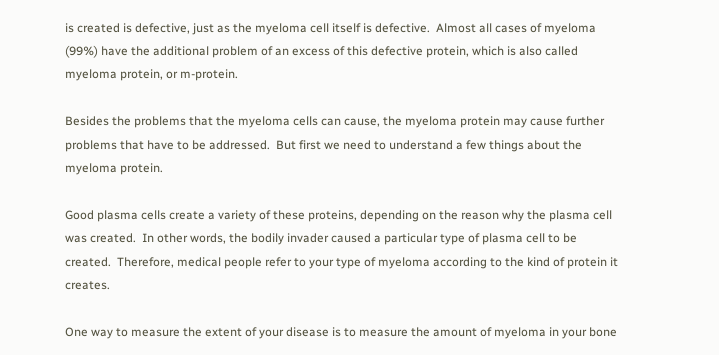is created is defective, just as the myeloma cell itself is defective.  Almost all cases of myeloma (99%) have the additional problem of an excess of this defective protein, which is also called myeloma protein, or m-protein.

Besides the problems that the myeloma cells can cause, the myeloma protein may cause further problems that have to be addressed.  But first we need to understand a few things about the myeloma protein.

Good plasma cells create a variety of these proteins, depending on the reason why the plasma cell was created.  In other words, the bodily invader caused a particular type of plasma cell to be created.  Therefore, medical people refer to your type of myeloma according to the kind of protein it creates.

One way to measure the extent of your disease is to measure the amount of myeloma in your bone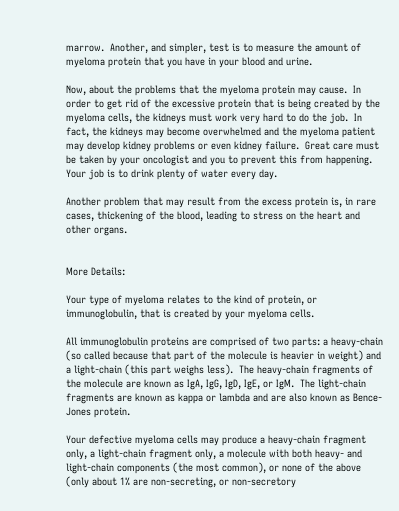marrow.  Another, and simpler, test is to measure the amount of myeloma protein that you have in your blood and urine.

Now, about the problems that the myeloma protein may cause.  In order to get rid of the excessive protein that is being created by the myeloma cells, the kidneys must work very hard to do the job.  In fact, the kidneys may become overwhelmed and the myeloma patient may develop kidney problems or even kidney failure.  Great care must be taken by your oncologist and you to prevent this from happening.  Your job is to drink plenty of water every day.

Another problem that may result from the excess protein is, in rare cases, thickening of the blood, leading to stress on the heart and other organs.


More Details:

Your type of myeloma relates to the kind of protein, or immunoglobulin, that is created by your myeloma cells.

All immunoglobulin proteins are comprised of two parts: a heavy-chain (so called because that part of the molecule is heavier in weight) and a light-chain (this part weighs less).  The heavy-chain fragments of the molecule are known as IgA, IgG, IgD, IgE, or IgM.  The light-chain fragments are known as kappa or lambda and are also known as Bence-Jones protein.

Your defective myeloma cells may produce a heavy-chain fragment only, a light-chain fragment only, a molecule with both heavy- and light-chain components (the most common), or none of the above (only about 1% are non-secreting, or non-secretory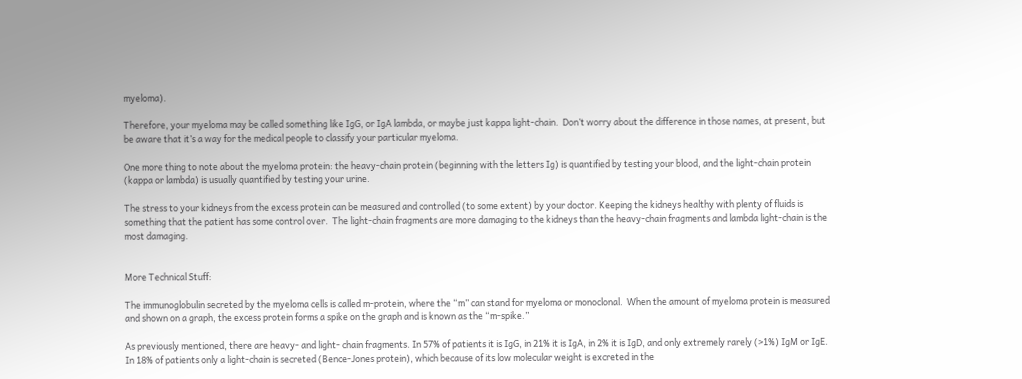myeloma).

Therefore, your myeloma may be called something like IgG, or IgA lambda, or maybe just kappa light-chain.  Don’t worry about the difference in those names, at present, but be aware that it’s a way for the medical people to classify your particular myeloma.

One more thing to note about the myeloma protein: the heavy-chain protein (beginning with the letters Ig) is quantified by testing your blood, and the light-chain protein (kappa or lambda) is usually quantified by testing your urine.

The stress to your kidneys from the excess protein can be measured and controlled (to some extent) by your doctor. Keeping the kidneys healthy with plenty of fluids is something that the patient has some control over.  The light-chain fragments are more damaging to the kidneys than the heavy-chain fragments and lambda light-chain is the most damaging.


More Technical Stuff:

The immunoglobulin secreted by the myeloma cells is called m-protein, where the “m” can stand for myeloma or monoclonal.  When the amount of myeloma protein is measured and shown on a graph, the excess protein forms a spike on the graph and is known as the “m-spike.”

As previously mentioned, there are heavy- and light- chain fragments. In 57% of patients it is IgG, in 21% it is IgA, in 2% it is IgD, and only extremely rarely (>1%) IgM or IgE.  In 18% of patients only a light-chain is secreted (Bence-Jones protein), which because of its low molecular weight is excreted in the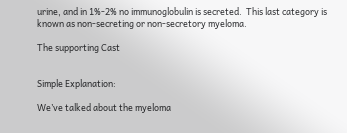urine, and in 1%-2% no immunoglobulin is secreted.  This last category is known as non-secreting or non-secretory myeloma.

The supporting Cast


Simple Explanation:

We’ve talked about the myeloma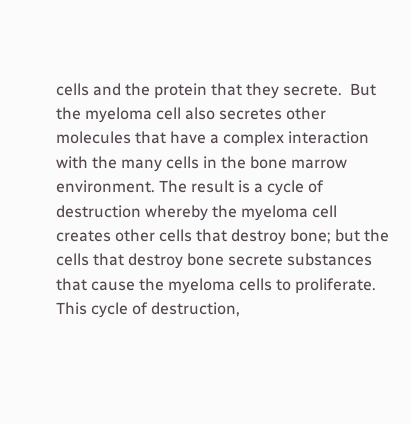cells and the protein that they secrete.  But the myeloma cell also secretes other molecules that have a complex interaction with the many cells in the bone marrow environment. The result is a cycle of destruction whereby the myeloma cell creates other cells that destroy bone; but the cells that destroy bone secrete substances that cause the myeloma cells to proliferate. This cycle of destruction,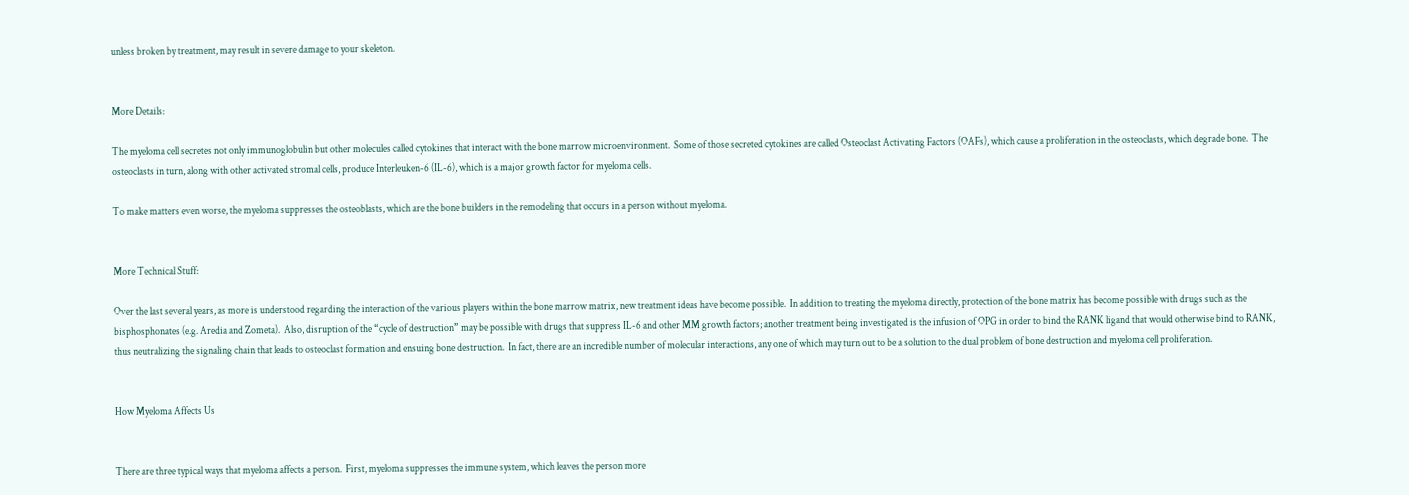unless broken by treatment, may result in severe damage to your skeleton.


More Details:

The myeloma cell secretes not only immunoglobulin but other molecules called cytokines that interact with the bone marrow microenvironment.  Some of those secreted cytokines are called Osteoclast Activating Factors (OAFs), which cause a proliferation in the osteoclasts, which degrade bone.  The osteoclasts in turn, along with other activated stromal cells, produce Interleuken-6 (IL-6), which is a major growth factor for myeloma cells.

To make matters even worse, the myeloma suppresses the osteoblasts, which are the bone builders in the remodeling that occurs in a person without myeloma.


More Technical Stuff:

Over the last several years, as more is understood regarding the interaction of the various players within the bone marrow matrix, new treatment ideas have become possible.  In addition to treating the myeloma directly, protection of the bone matrix has become possible with drugs such as the bisphosphonates (e.g. Aredia and Zometa).  Also, disruption of the “cycle of destruction” may be possible with drugs that suppress IL-6 and other MM growth factors; another treatment being investigated is the infusion of OPG in order to bind the RANK ligand that would otherwise bind to RANK, thus neutralizing the signaling chain that leads to osteoclast formation and ensuing bone destruction.  In fact, there are an incredible number of molecular interactions, any one of which may turn out to be a solution to the dual problem of bone destruction and myeloma cell proliferation.


How Myeloma Affects Us


There are three typical ways that myeloma affects a person.  First, myeloma suppresses the immune system, which leaves the person more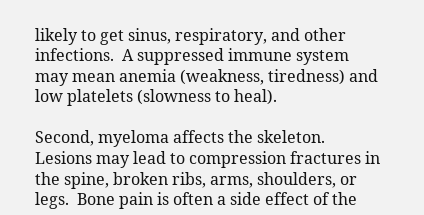likely to get sinus, respiratory, and other infections.  A suppressed immune system may mean anemia (weakness, tiredness) and low platelets (slowness to heal).

Second, myeloma affects the skeleton.  Lesions may lead to compression fractures in the spine, broken ribs, arms, shoulders, or legs.  Bone pain is often a side effect of the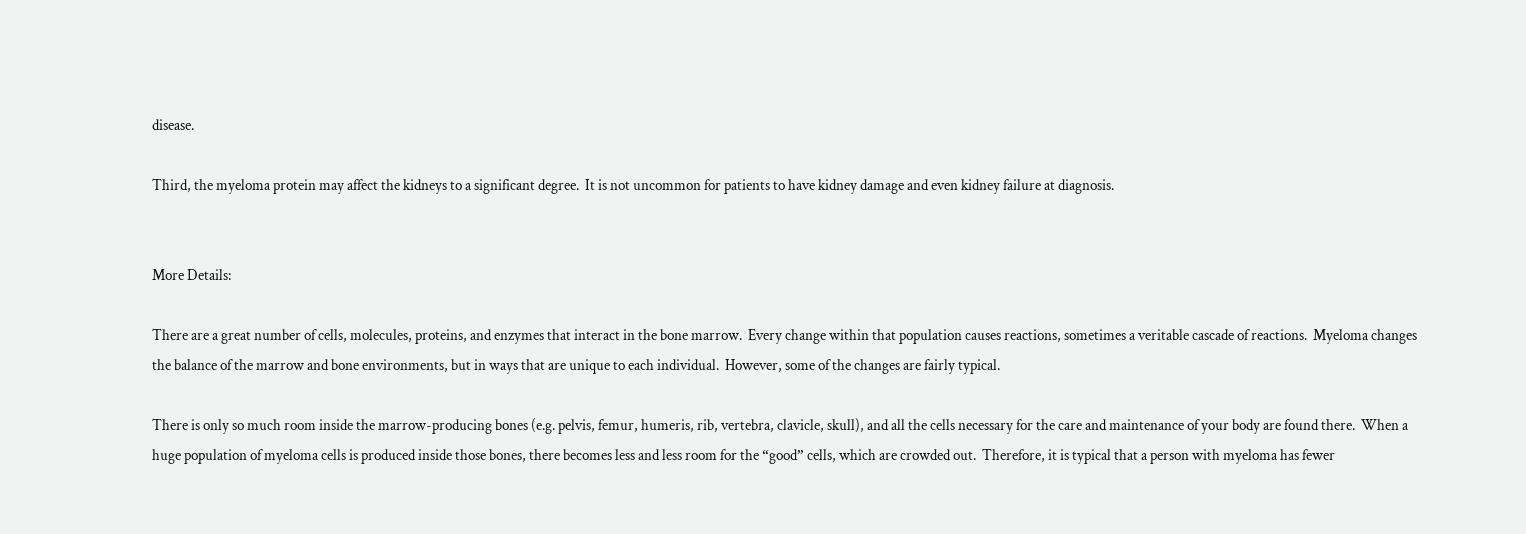disease.

Third, the myeloma protein may affect the kidneys to a significant degree.  It is not uncommon for patients to have kidney damage and even kidney failure at diagnosis.


More Details:

There are a great number of cells, molecules, proteins, and enzymes that interact in the bone marrow.  Every change within that population causes reactions, sometimes a veritable cascade of reactions.  Myeloma changes the balance of the marrow and bone environments, but in ways that are unique to each individual.  However, some of the changes are fairly typical.

There is only so much room inside the marrow-producing bones (e.g. pelvis, femur, humeris, rib, vertebra, clavicle, skull), and all the cells necessary for the care and maintenance of your body are found there.  When a huge population of myeloma cells is produced inside those bones, there becomes less and less room for the “good” cells, which are crowded out.  Therefore, it is typical that a person with myeloma has fewer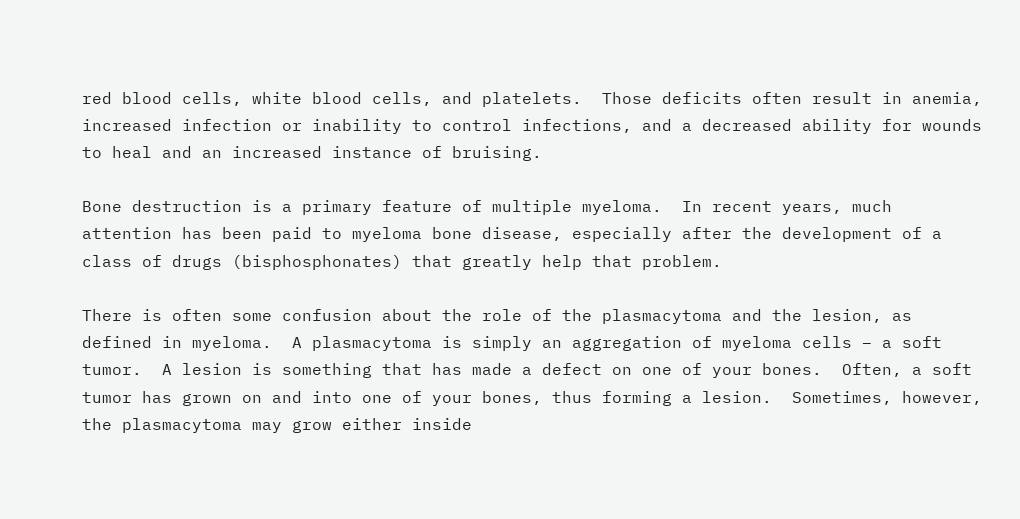red blood cells, white blood cells, and platelets.  Those deficits often result in anemia, increased infection or inability to control infections, and a decreased ability for wounds to heal and an increased instance of bruising.

Bone destruction is a primary feature of multiple myeloma.  In recent years, much attention has been paid to myeloma bone disease, especially after the development of a class of drugs (bisphosphonates) that greatly help that problem.

There is often some confusion about the role of the plasmacytoma and the lesion, as defined in myeloma.  A plasmacytoma is simply an aggregation of myeloma cells – a soft tumor.  A lesion is something that has made a defect on one of your bones.  Often, a soft tumor has grown on and into one of your bones, thus forming a lesion.  Sometimes, however, the plasmacytoma may grow either inside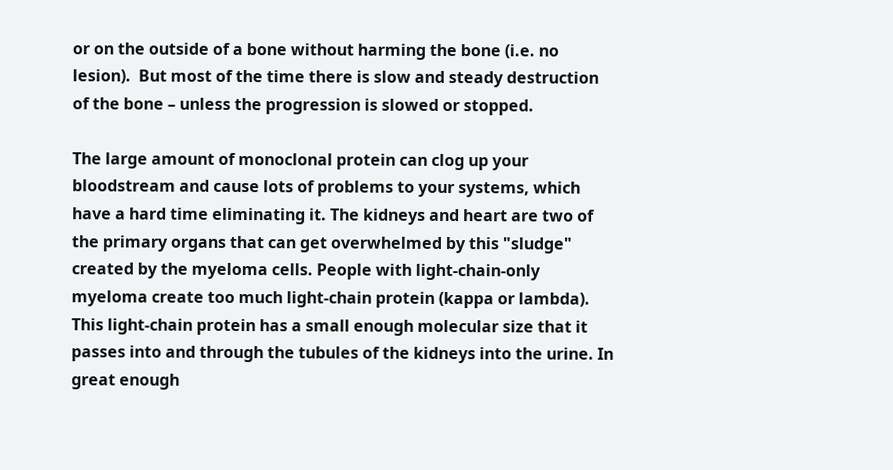or on the outside of a bone without harming the bone (i.e. no lesion).  But most of the time there is slow and steady destruction of the bone – unless the progression is slowed or stopped.

The large amount of monoclonal protein can clog up your bloodstream and cause lots of problems to your systems, which have a hard time eliminating it. The kidneys and heart are two of the primary organs that can get overwhelmed by this "sludge" created by the myeloma cells. People with light-chain-only myeloma create too much light-chain protein (kappa or lambda). This light-chain protein has a small enough molecular size that it passes into and through the tubules of the kidneys into the urine. In great enough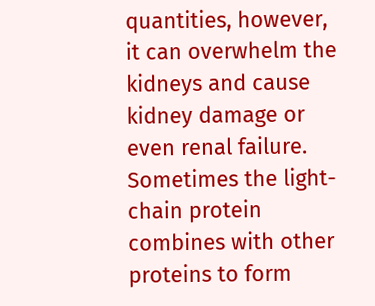quantities, however, it can overwhelm the kidneys and cause kidney damage or even renal failure. Sometimes the light-chain protein combines with other proteins to form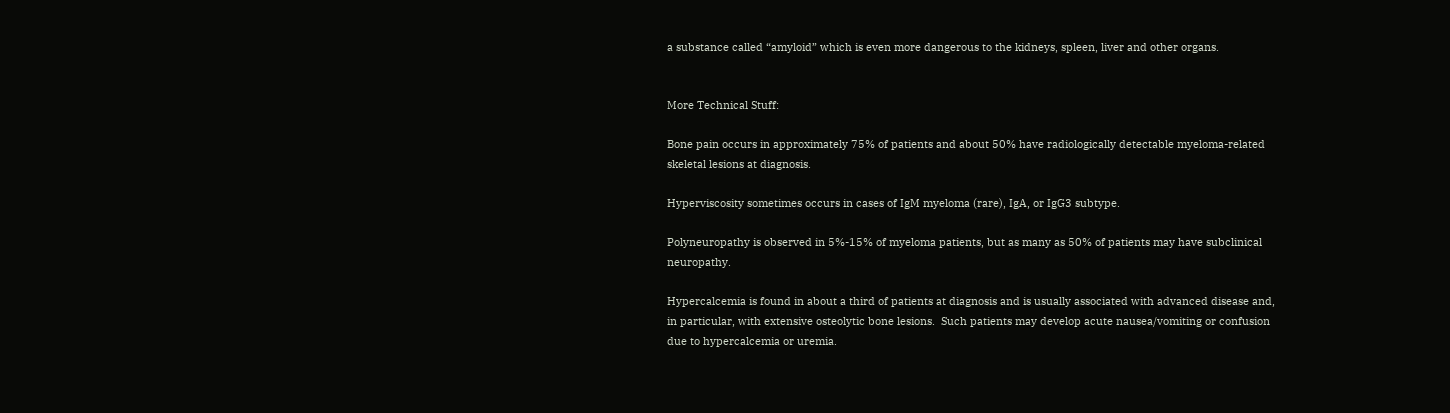a substance called “amyloid” which is even more dangerous to the kidneys, spleen, liver and other organs.


More Technical Stuff:

Bone pain occurs in approximately 75% of patients and about 50% have radiologically detectable myeloma-related skeletal lesions at diagnosis.

Hyperviscosity sometimes occurs in cases of IgM myeloma (rare), IgA, or IgG3 subtype.

Polyneuropathy is observed in 5%-15% of myeloma patients, but as many as 50% of patients may have subclinical neuropathy.

Hypercalcemia is found in about a third of patients at diagnosis and is usually associated with advanced disease and, in particular, with extensive osteolytic bone lesions.  Such patients may develop acute nausea/vomiting or confusion due to hypercalcemia or uremia.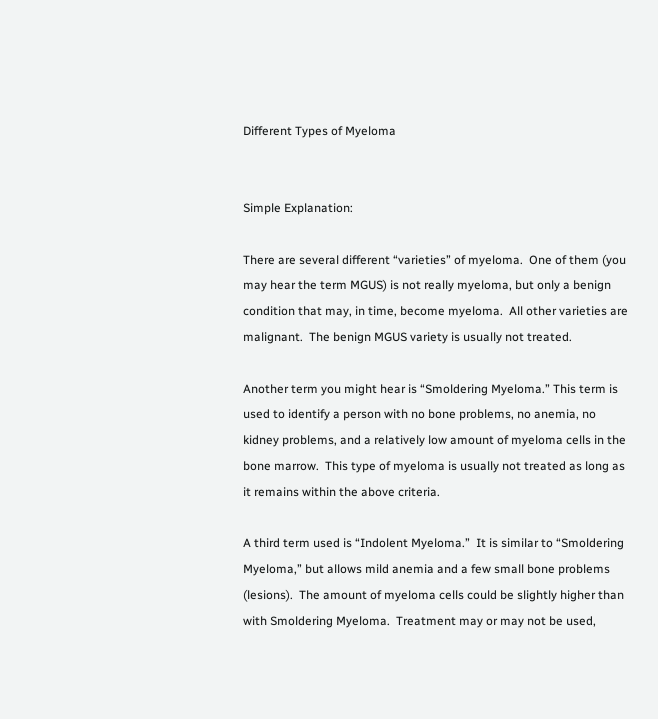Different Types of Myeloma


Simple Explanation:

There are several different “varieties” of myeloma.  One of them (you may hear the term MGUS) is not really myeloma, but only a benign condition that may, in time, become myeloma.  All other varieties are malignant.  The benign MGUS variety is usually not treated.

Another term you might hear is “Smoldering Myeloma.” This term is used to identify a person with no bone problems, no anemia, no kidney problems, and a relatively low amount of myeloma cells in the bone marrow.  This type of myeloma is usually not treated as long as it remains within the above criteria.

A third term used is “Indolent Myeloma.”  It is similar to “Smoldering Myeloma,” but allows mild anemia and a few small bone problems (lesions).  The amount of myeloma cells could be slightly higher than with Smoldering Myeloma.  Treatment may or may not be used,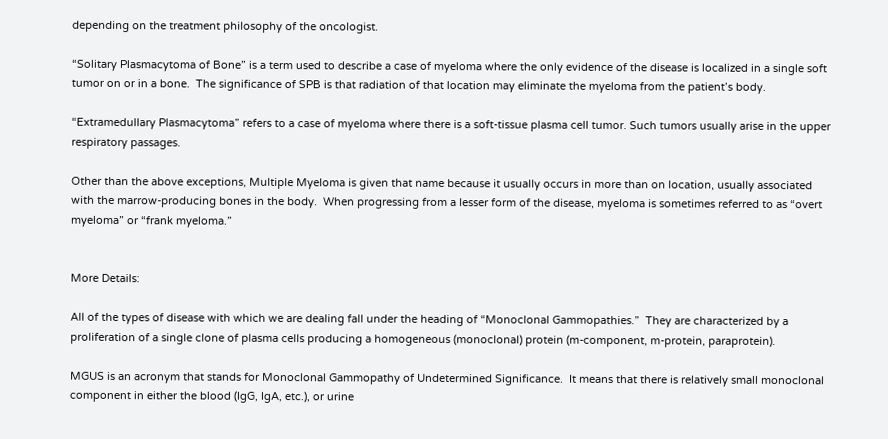depending on the treatment philosophy of the oncologist.

“Solitary Plasmacytoma of Bone” is a term used to describe a case of myeloma where the only evidence of the disease is localized in a single soft tumor on or in a bone.  The significance of SPB is that radiation of that location may eliminate the myeloma from the patient’s body.

“Extramedullary Plasmacytoma” refers to a case of myeloma where there is a soft-tissue plasma cell tumor. Such tumors usually arise in the upper respiratory passages.

Other than the above exceptions, Multiple Myeloma is given that name because it usually occurs in more than on location, usually associated with the marrow-producing bones in the body.  When progressing from a lesser form of the disease, myeloma is sometimes referred to as “overt myeloma” or “frank myeloma.”


More Details:

All of the types of disease with which we are dealing fall under the heading of “Monoclonal Gammopathies.”  They are characterized by a proliferation of a single clone of plasma cells producing a homogeneous (monoclonal) protein (m-component, m-protein, paraprotein).

MGUS is an acronym that stands for Monoclonal Gammopathy of Undetermined Significance.  It means that there is relatively small monoclonal component in either the blood (IgG, IgA, etc.), or urine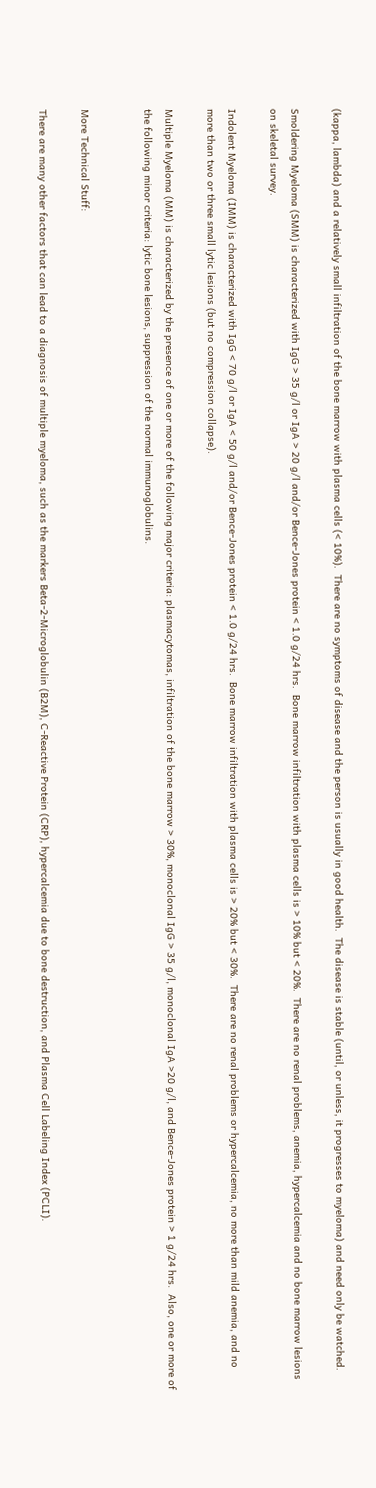(kappa, lambda) and a relatively small infiltration of the bone marrow with plasma cells (< 10%).  There are no symptoms of disease and the person is usually in good health.  The disease is stable (until, or unless, it progresses to myeloma) and need only be watched.

Smoldering Myeloma (SMM) is characterized with IgG > 35 g/l or IgA > 20 g/l and/or Bence-Jones protein < 1.0 g/24 hrs.  Bone marrow infiltration with plasma cells is > 10% but < 20%.  There are no renal problems, anemia, hypercalcemia and no bone marrow lesions on skeletal survey.

Indolent Myeloma (IMM) is characterized with IgG < 70 g/l or IgA < 50 g/l and/or Bence-Jones protein < 1.0 g/24 hrs.  Bone marrow infiltration with plasma cells is > 20% but < 30%.  There are no renal problems or hypercalcemia, no more than mild anemia, and no more than two or three small lytic lesions (but no compression collapse).

Multiple Myeloma (MM) is characterized by the presence of one or more of the following major criteria: plasmacytomas, infiltration of the bone marrow > 30%, monoclonal IgG > 35 g/l, monoclonal IgA >20 g/l, and Bence-Jones protein > 1 g/24 hrs.  Also, one or more of the following minor criteria: lytic bone lesions, suppression of the normal immunoglobulins.


More Technical Stuff:

There are many other factors that can lead to a diagnosis of multiple myeloma, such as the markers Beta-2-Microglobulin (B2M), C-Reactive Protein (CRP), hypercalcemia due to bone destruction, and Plasma Cell Labeling Index (PCLI).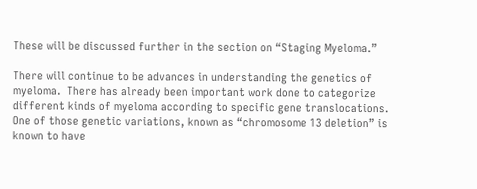These will be discussed further in the section on “Staging Myeloma.”

There will continue to be advances in understanding the genetics of myeloma.  There has already been important work done to categorize different kinds of myeloma according to specific gene translocations.  One of those genetic variations, known as “chromosome 13 deletion” is known to have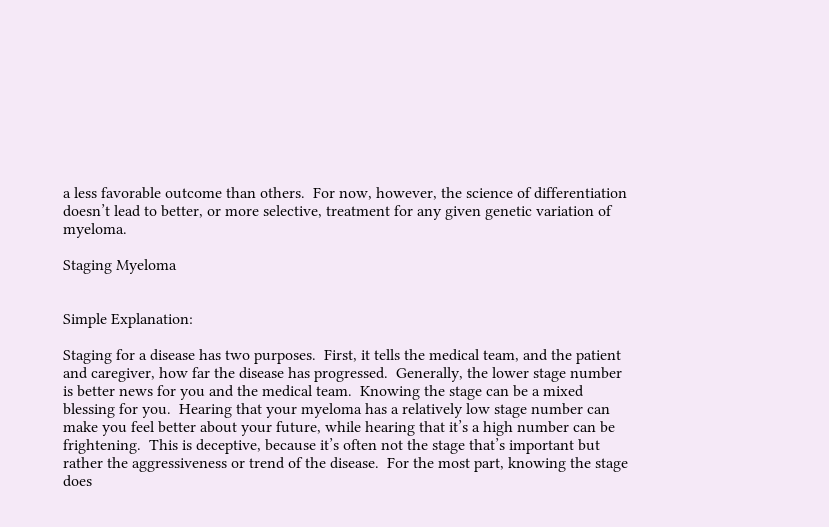a less favorable outcome than others.  For now, however, the science of differentiation doesn’t lead to better, or more selective, treatment for any given genetic variation of myeloma.

Staging Myeloma


Simple Explanation:

Staging for a disease has two purposes.  First, it tells the medical team, and the patient and caregiver, how far the disease has progressed.  Generally, the lower stage number is better news for you and the medical team.  Knowing the stage can be a mixed blessing for you.  Hearing that your myeloma has a relatively low stage number can make you feel better about your future, while hearing that it’s a high number can be frightening.  This is deceptive, because it’s often not the stage that’s important but rather the aggressiveness or trend of the disease.  For the most part, knowing the stage does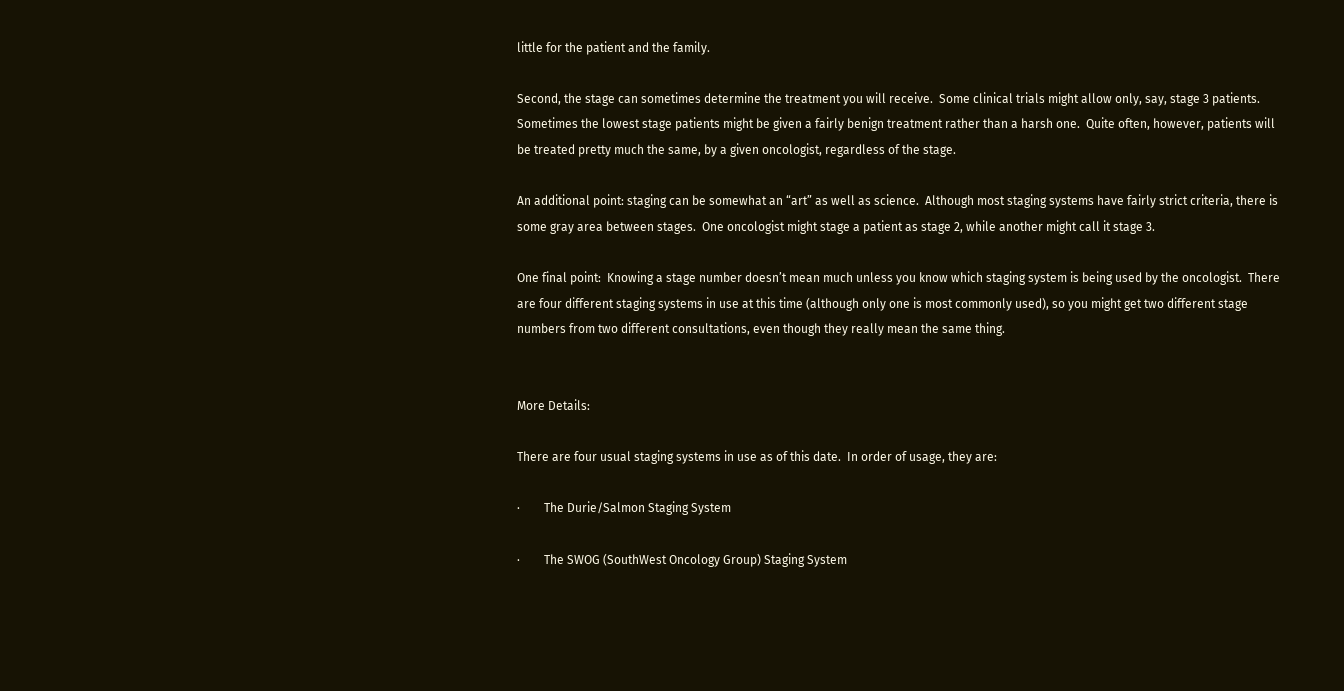little for the patient and the family.

Second, the stage can sometimes determine the treatment you will receive.  Some clinical trials might allow only, say, stage 3 patients.  Sometimes the lowest stage patients might be given a fairly benign treatment rather than a harsh one.  Quite often, however, patients will be treated pretty much the same, by a given oncologist, regardless of the stage.

An additional point: staging can be somewhat an “art” as well as science.  Although most staging systems have fairly strict criteria, there is some gray area between stages.  One oncologist might stage a patient as stage 2, while another might call it stage 3.

One final point:  Knowing a stage number doesn’t mean much unless you know which staging system is being used by the oncologist.  There are four different staging systems in use at this time (although only one is most commonly used), so you might get two different stage numbers from two different consultations, even though they really mean the same thing.


More Details:

There are four usual staging systems in use as of this date.  In order of usage, they are:

·        The Durie/Salmon Staging System

·        The SWOG (SouthWest Oncology Group) Staging System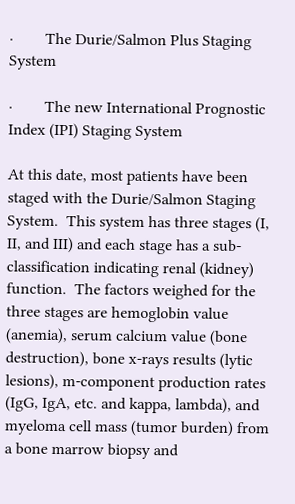·        The Durie/Salmon Plus Staging System

·        The new International Prognostic Index (IPI) Staging System

At this date, most patients have been staged with the Durie/Salmon Staging System.  This system has three stages (I, II, and III) and each stage has a sub-classification indicating renal (kidney) function.  The factors weighed for the three stages are hemoglobin value (anemia), serum calcium value (bone destruction), bone x-rays results (lytic lesions), m-component production rates (IgG, IgA, etc. and kappa, lambda), and myeloma cell mass (tumor burden) from a bone marrow biopsy and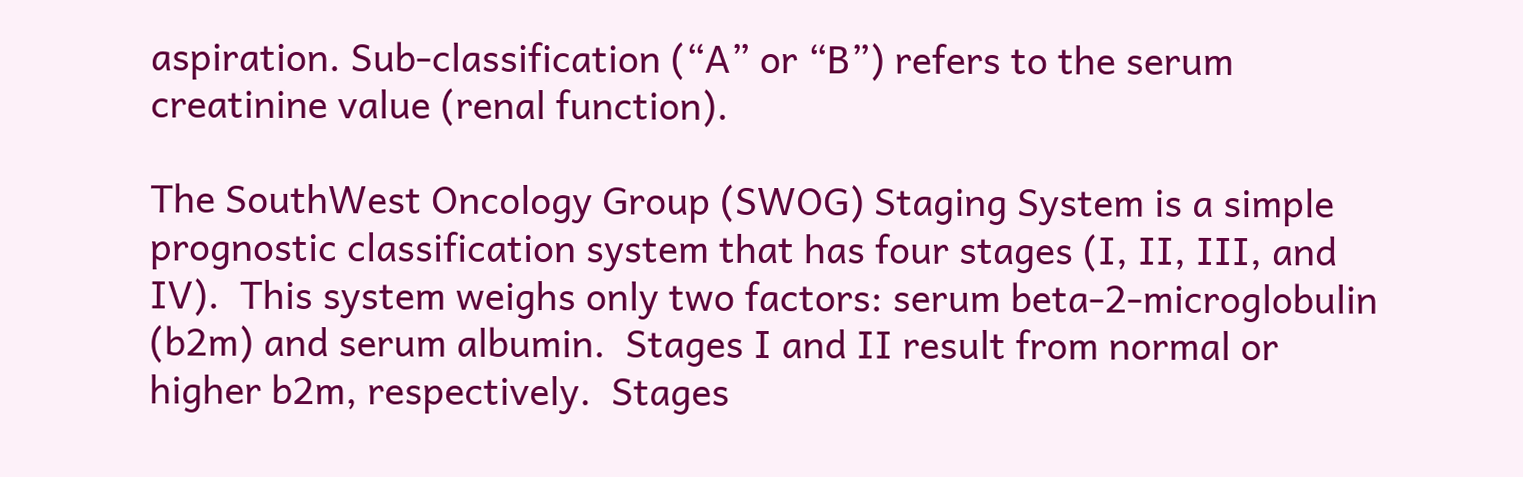aspiration. Sub-classification (“A” or “B”) refers to the serum creatinine value (renal function).

The SouthWest Oncology Group (SWOG) Staging System is a simple prognostic classification system that has four stages (I, II, III, and IV).  This system weighs only two factors: serum beta-2-microglobulin (b2m) and serum albumin.  Stages I and II result from normal or higher b2m, respectively.  Stages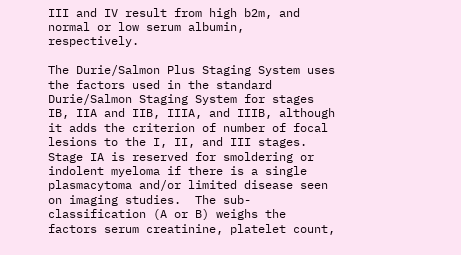III and IV result from high b2m, and normal or low serum albumin, respectively.

The Durie/Salmon Plus Staging System uses the factors used in the standard Durie/Salmon Staging System for stages IB, IIA and IIB, IIIA, and IIIB, although it adds the criterion of number of focal lesions to the I, II, and III stages.  Stage IA is reserved for smoldering or indolent myeloma if there is a single plasmacytoma and/or limited disease seen on imaging studies.  The sub-classification (A or B) weighs the factors serum creatinine, platelet count,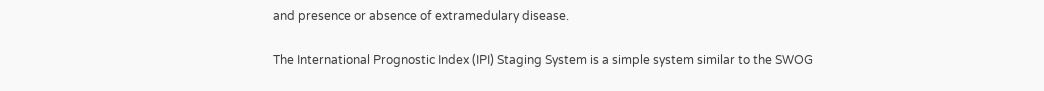and presence or absence of extramedulary disease.

The International Prognostic Index (IPI) Staging System is a simple system similar to the SWOG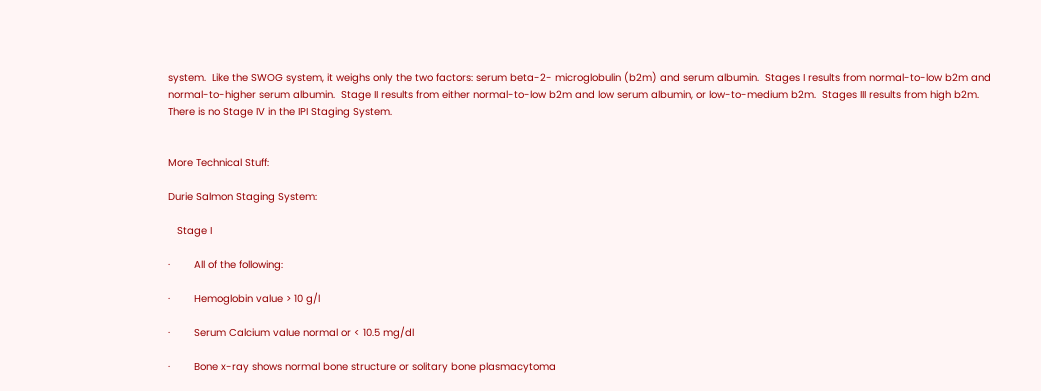system.  Like the SWOG system, it weighs only the two factors: serum beta-2- microglobulin (b2m) and serum albumin.  Stages I results from normal-to-low b2m and normal-to-higher serum albumin.  Stage II results from either normal-to-low b2m and low serum albumin, or low-to-medium b2m.  Stages III results from high b2m.  There is no Stage IV in the IPI Staging System.


More Technical Stuff:

Durie Salmon Staging System:

   Stage I

·        All of the following:

·        Hemoglobin value > 10 g/l

·        Serum Calcium value normal or < 10.5 mg/dl

·        Bone x-ray shows normal bone structure or solitary bone plasmacytoma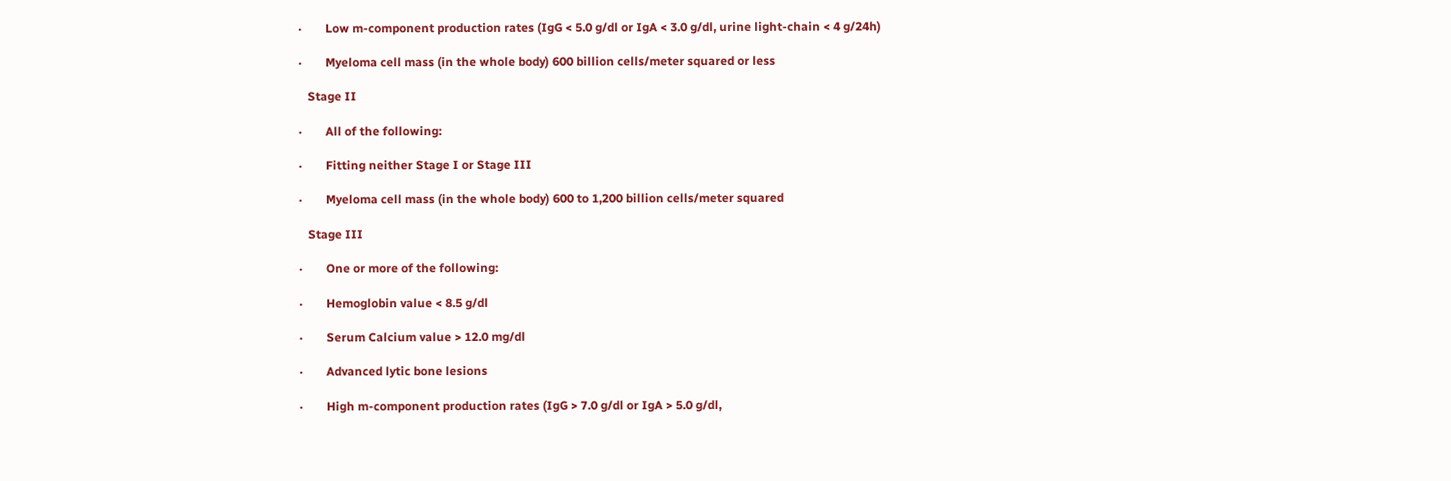·        Low m-component production rates (IgG < 5.0 g/dl or IgA < 3.0 g/dl, urine light-chain < 4 g/24h)

·        Myeloma cell mass (in the whole body) 600 billion cells/meter squared or less

   Stage II

·        All of the following:

·        Fitting neither Stage I or Stage III

·        Myeloma cell mass (in the whole body) 600 to 1,200 billion cells/meter squared

   Stage III

·        One or more of the following:

·        Hemoglobin value < 8.5 g/dl

·        Serum Calcium value > 12.0 mg/dl

·        Advanced lytic bone lesions

·        High m-component production rates (IgG > 7.0 g/dl or IgA > 5.0 g/dl,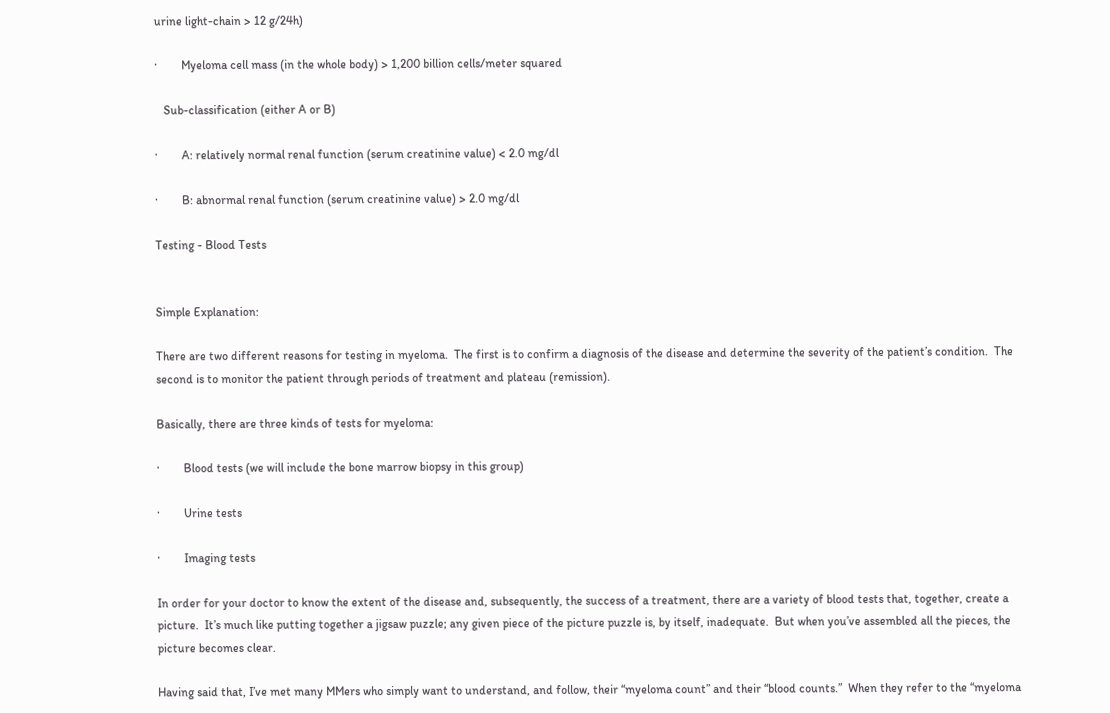urine light-chain > 12 g/24h)

·        Myeloma cell mass (in the whole body) > 1,200 billion cells/meter squared

   Sub-classification (either A or B)

·        A: relatively normal renal function (serum creatinine value) < 2.0 mg/dl

·        B: abnormal renal function (serum creatinine value) > 2.0 mg/dl

Testing - Blood Tests


Simple Explanation:

There are two different reasons for testing in myeloma.  The first is to confirm a diagnosis of the disease and determine the severity of the patient’s condition.  The second is to monitor the patient through periods of treatment and plateau (remission).

Basically, there are three kinds of tests for myeloma:

·        Blood tests (we will include the bone marrow biopsy in this group)

·        Urine tests

·        Imaging tests

In order for your doctor to know the extent of the disease and, subsequently, the success of a treatment, there are a variety of blood tests that, together, create a picture.  It’s much like putting together a jigsaw puzzle; any given piece of the picture puzzle is, by itself, inadequate.  But when you’ve assembled all the pieces, the picture becomes clear.

Having said that, I’ve met many MMers who simply want to understand, and follow, their “myeloma count” and their “blood counts.”  When they refer to the “myeloma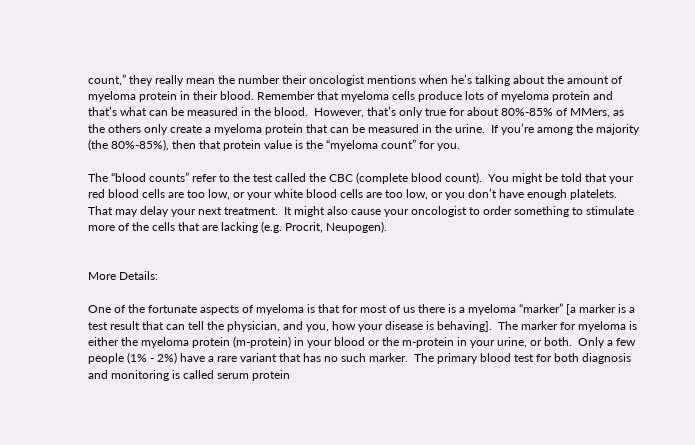count,” they really mean the number their oncologist mentions when he’s talking about the amount of myeloma protein in their blood. Remember that myeloma cells produce lots of myeloma protein and that’s what can be measured in the blood.  However, that’s only true for about 80%-85% of MMers, as the others only create a myeloma protein that can be measured in the urine.  If you’re among the majority (the 80%-85%), then that protein value is the “myeloma count” for you.

The “blood counts” refer to the test called the CBC (complete blood count).  You might be told that your red blood cells are too low, or your white blood cells are too low, or you don’t have enough platelets.  That may delay your next treatment.  It might also cause your oncologist to order something to stimulate more of the cells that are lacking (e.g. Procrit, Neupogen).


More Details:

One of the fortunate aspects of myeloma is that for most of us there is a myeloma “marker” [a marker is a test result that can tell the physician, and you, how your disease is behaving].  The marker for myeloma is either the myeloma protein (m-protein) in your blood or the m-protein in your urine, or both.  Only a few people (1% - 2%) have a rare variant that has no such marker.  The primary blood test for both diagnosis and monitoring is called serum protein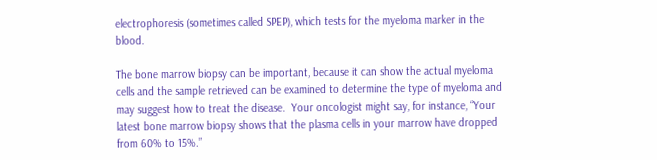electrophoresis (sometimes called SPEP), which tests for the myeloma marker in the blood.

The bone marrow biopsy can be important, because it can show the actual myeloma cells and the sample retrieved can be examined to determine the type of myeloma and may suggest how to treat the disease.  Your oncologist might say, for instance, “Your latest bone marrow biopsy shows that the plasma cells in your marrow have dropped from 60% to 15%.”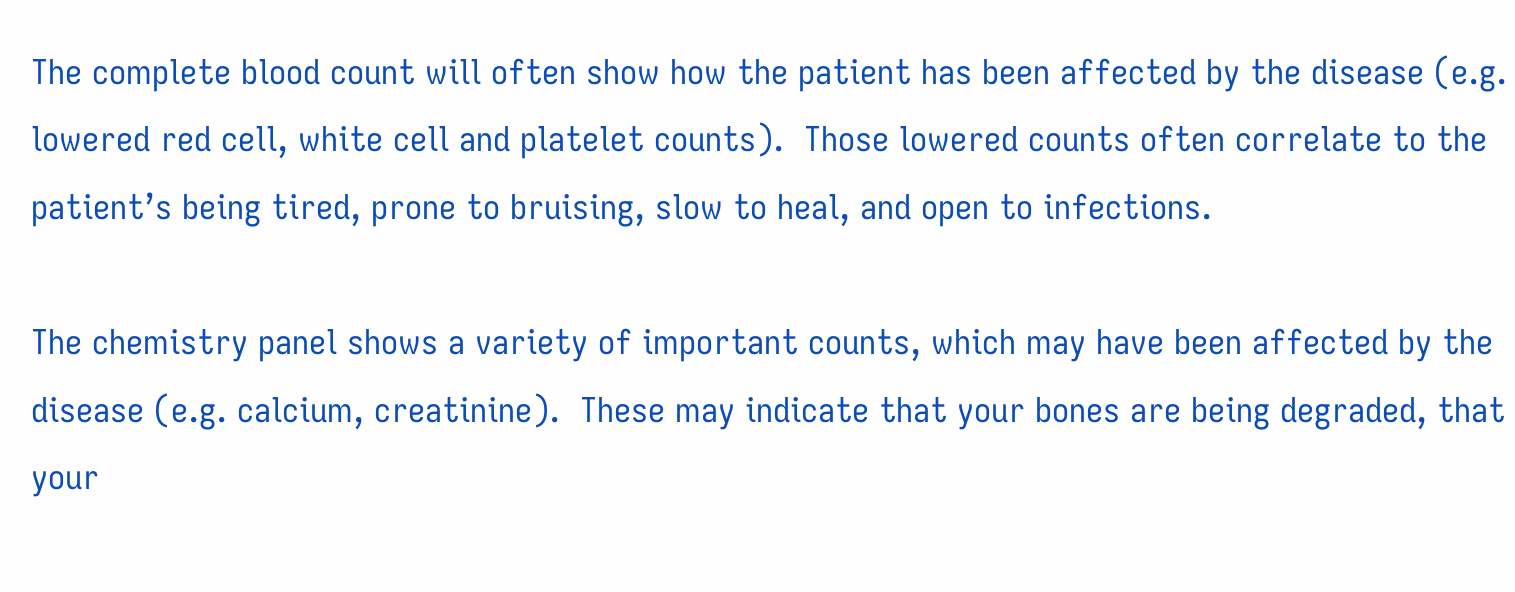The complete blood count will often show how the patient has been affected by the disease (e.g. lowered red cell, white cell and platelet counts).  Those lowered counts often correlate to the patient’s being tired, prone to bruising, slow to heal, and open to infections.

The chemistry panel shows a variety of important counts, which may have been affected by the disease (e.g. calcium, creatinine).  These may indicate that your bones are being degraded, that your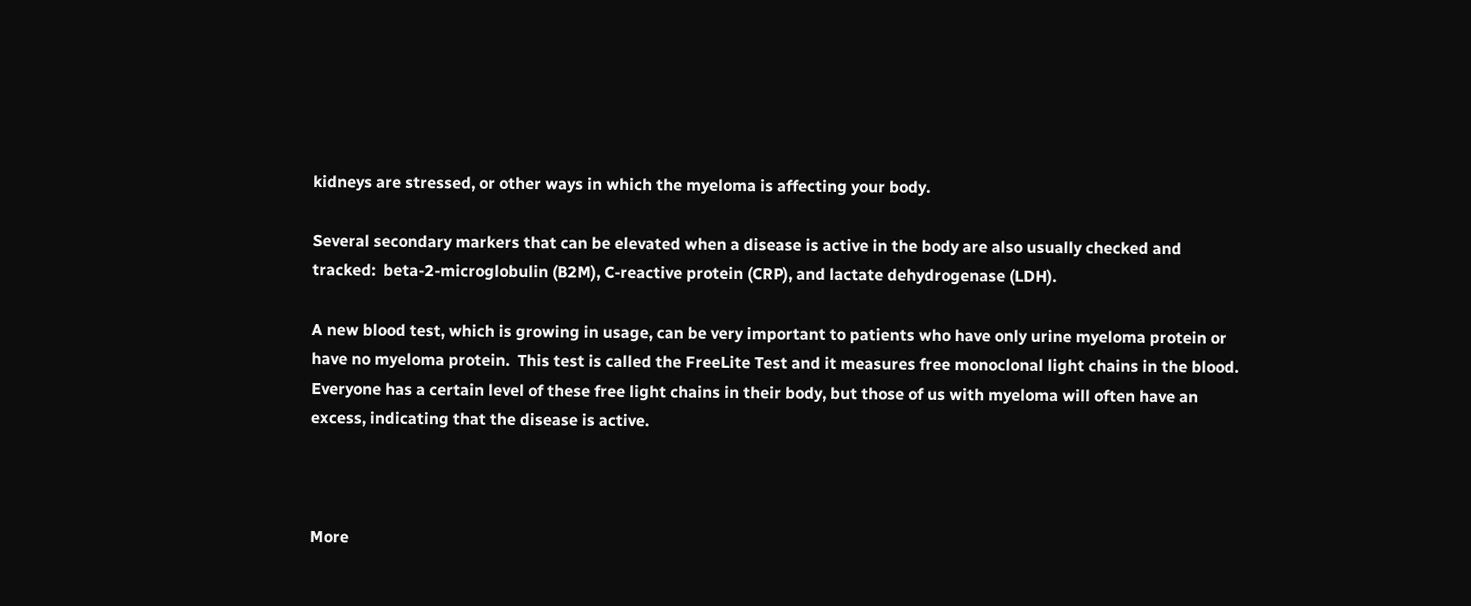kidneys are stressed, or other ways in which the myeloma is affecting your body.

Several secondary markers that can be elevated when a disease is active in the body are also usually checked and tracked:  beta-2-microglobulin (B2M), C-reactive protein (CRP), and lactate dehydrogenase (LDH).

A new blood test, which is growing in usage, can be very important to patients who have only urine myeloma protein or have no myeloma protein.  This test is called the FreeLite Test and it measures free monoclonal light chains in the blood.  Everyone has a certain level of these free light chains in their body, but those of us with myeloma will often have an excess, indicating that the disease is active.



More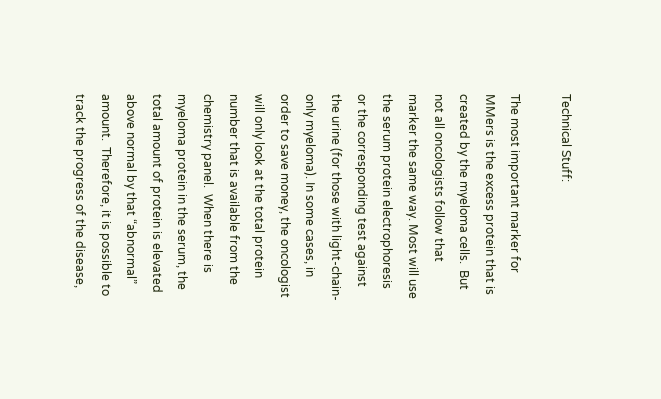Technical Stuff:

The most important marker for MMers is the excess protein that is created by the myeloma cells.  But not all oncologists follow that marker the same way. Most will use the serum protein electrophoresis or the corresponding test against the urine (for those with light-chain-only myeloma). In some cases, in order to save money, the oncologist will only look at the total protein number that is available from the chemistry panel.  When there is myeloma protein in the serum, the total amount of protein is elevated above normal by that “abnormal” amount.  Therefore, it is possible to track the progress of the disease,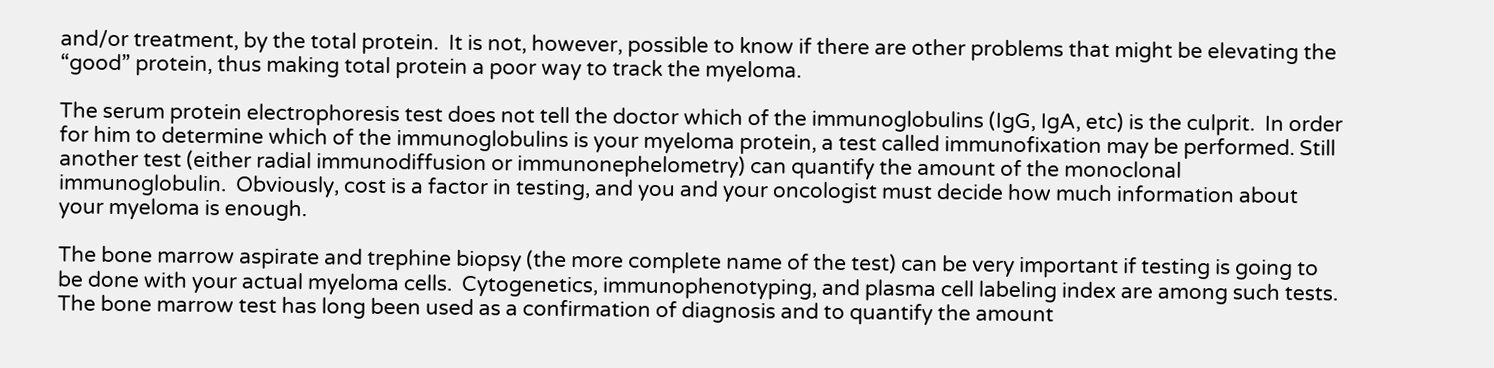and/or treatment, by the total protein.  It is not, however, possible to know if there are other problems that might be elevating the “good” protein, thus making total protein a poor way to track the myeloma.

The serum protein electrophoresis test does not tell the doctor which of the immunoglobulins (IgG, IgA, etc) is the culprit.  In order for him to determine which of the immunoglobulins is your myeloma protein, a test called immunofixation may be performed. Still another test (either radial immunodiffusion or immunonephelometry) can quantify the amount of the monoclonal immunoglobulin.  Obviously, cost is a factor in testing, and you and your oncologist must decide how much information about your myeloma is enough.

The bone marrow aspirate and trephine biopsy (the more complete name of the test) can be very important if testing is going to be done with your actual myeloma cells.  Cytogenetics, immunophenotyping, and plasma cell labeling index are among such tests.  The bone marrow test has long been used as a confirmation of diagnosis and to quantify the amount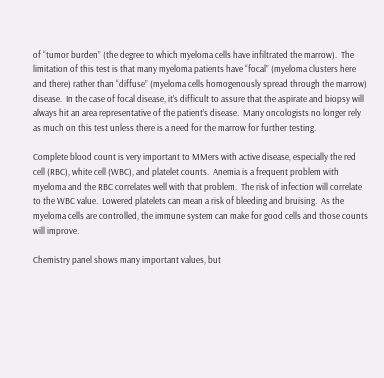of “tumor burden” (the degree to which myeloma cells have infiltrated the marrow).  The limitation of this test is that many myeloma patients have “focal” (myeloma clusters here and there) rather than “diffuse” (myeloma cells homogenously spread through the marrow) disease.  In the case of focal disease, it’s difficult to assure that the aspirate and biopsy will always hit an area representative of the patient’s disease.  Many oncologists no longer rely as much on this test unless there is a need for the marrow for further testing.

Complete blood count is very important to MMers with active disease, especially the red cell (RBC), white cell (WBC), and platelet counts.  Anemia is a frequent problem with myeloma and the RBC correlates well with that problem.  The risk of infection will correlate to the WBC value.  Lowered platelets can mean a risk of bleeding and bruising.  As the myeloma cells are controlled, the immune system can make for good cells and those counts will improve.

Chemistry panel shows many important values, but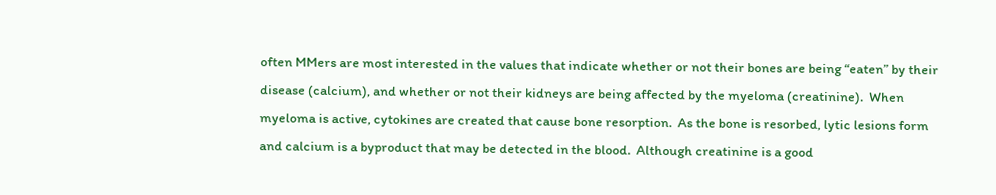often MMers are most interested in the values that indicate whether or not their bones are being “eaten” by their disease (calcium), and whether or not their kidneys are being affected by the myeloma (creatinine).  When myeloma is active, cytokines are created that cause bone resorption.  As the bone is resorbed, lytic lesions form and calcium is a byproduct that may be detected in the blood.  Although creatinine is a good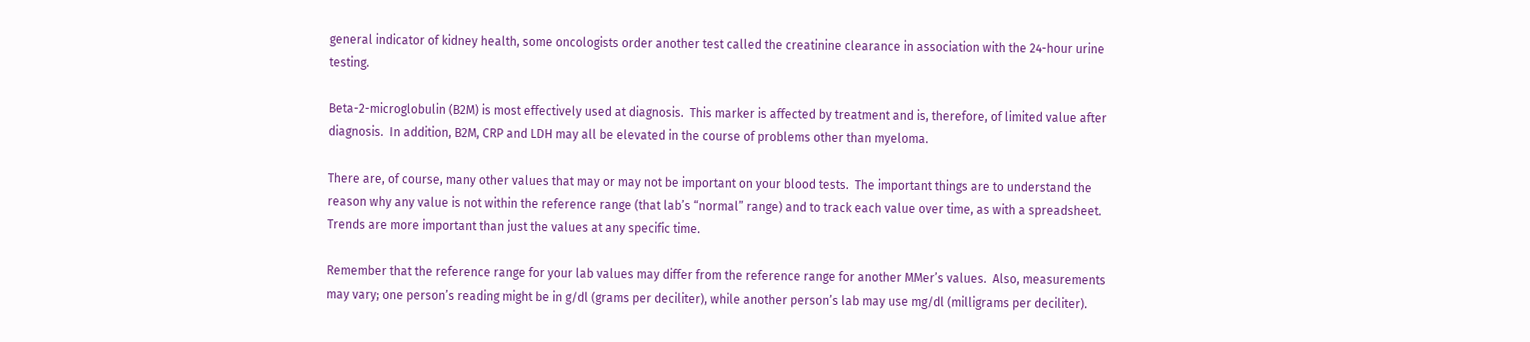general indicator of kidney health, some oncologists order another test called the creatinine clearance in association with the 24-hour urine testing.

Beta-2-microglobulin (B2M) is most effectively used at diagnosis.  This marker is affected by treatment and is, therefore, of limited value after diagnosis.  In addition, B2M, CRP and LDH may all be elevated in the course of problems other than myeloma.

There are, of course, many other values that may or may not be important on your blood tests.  The important things are to understand the reason why any value is not within the reference range (that lab’s “normal” range) and to track each value over time, as with a spreadsheet.  Trends are more important than just the values at any specific time.

Remember that the reference range for your lab values may differ from the reference range for another MMer’s values.  Also, measurements may vary; one person’s reading might be in g/dl (grams per deciliter), while another person’s lab may use mg/dl (milligrams per deciliter).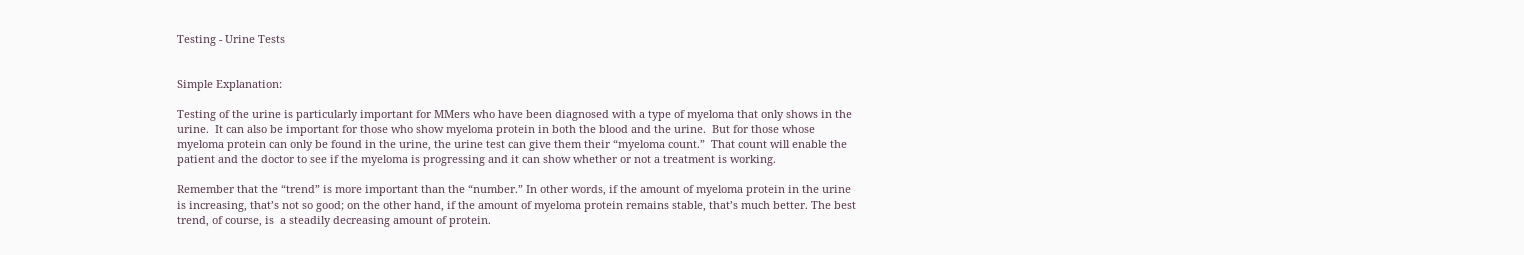Testing - Urine Tests


Simple Explanation:

Testing of the urine is particularly important for MMers who have been diagnosed with a type of myeloma that only shows in the urine.  It can also be important for those who show myeloma protein in both the blood and the urine.  But for those whose myeloma protein can only be found in the urine, the urine test can give them their “myeloma count.”  That count will enable the patient and the doctor to see if the myeloma is progressing and it can show whether or not a treatment is working.

Remember that the “trend” is more important than the “number.” In other words, if the amount of myeloma protein in the urine is increasing, that’s not so good; on the other hand, if the amount of myeloma protein remains stable, that’s much better. The best trend, of course, is  a steadily decreasing amount of protein.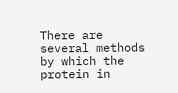There are several methods by which the protein in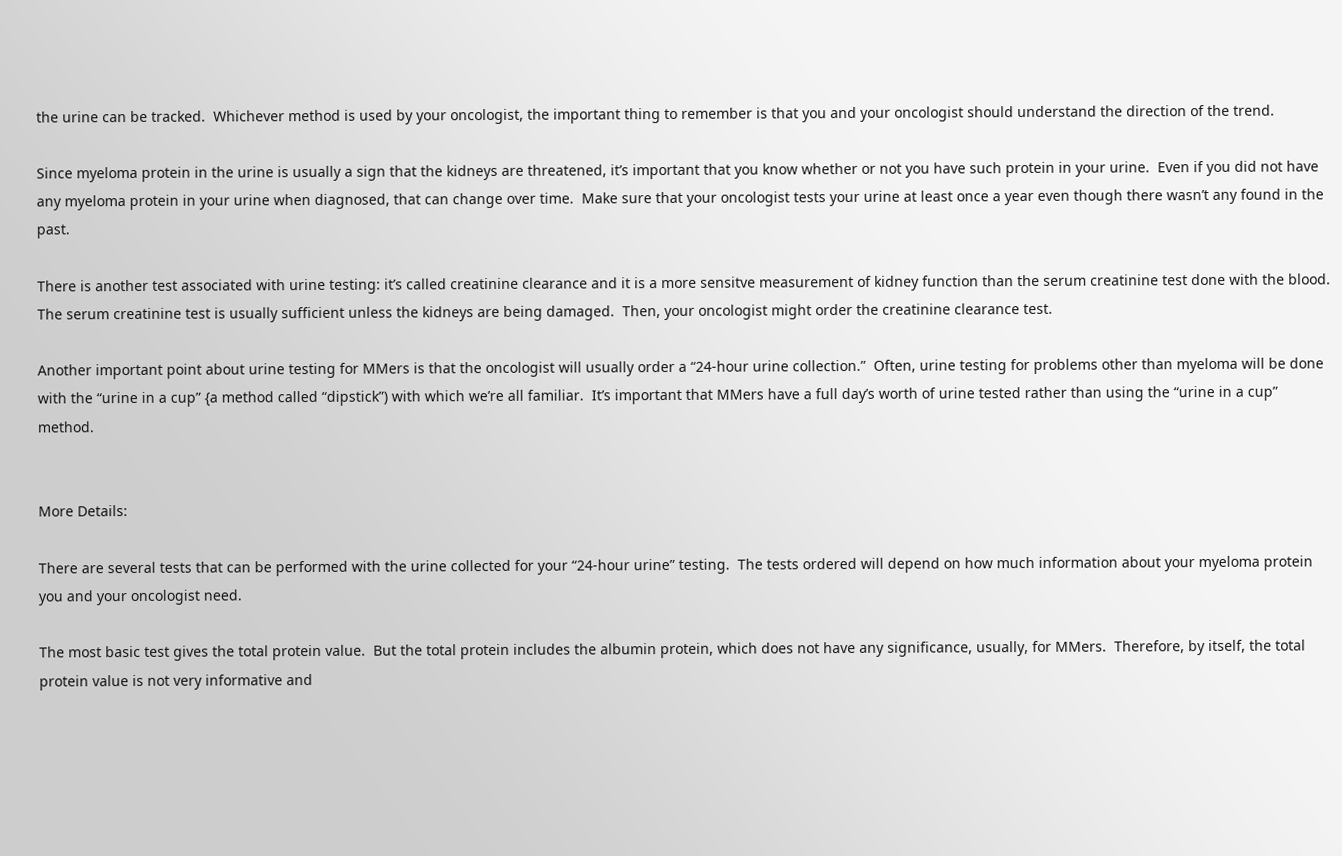the urine can be tracked.  Whichever method is used by your oncologist, the important thing to remember is that you and your oncologist should understand the direction of the trend.

Since myeloma protein in the urine is usually a sign that the kidneys are threatened, it’s important that you know whether or not you have such protein in your urine.  Even if you did not have any myeloma protein in your urine when diagnosed, that can change over time.  Make sure that your oncologist tests your urine at least once a year even though there wasn’t any found in the past.

There is another test associated with urine testing: it’s called creatinine clearance and it is a more sensitve measurement of kidney function than the serum creatinine test done with the blood. The serum creatinine test is usually sufficient unless the kidneys are being damaged.  Then, your oncologist might order the creatinine clearance test.

Another important point about urine testing for MMers is that the oncologist will usually order a “24-hour urine collection.”  Often, urine testing for problems other than myeloma will be done with the “urine in a cup” {a method called “dipstick”) with which we’re all familiar.  It’s important that MMers have a full day’s worth of urine tested rather than using the “urine in a cup” method.


More Details:

There are several tests that can be performed with the urine collected for your “24-hour urine” testing.  The tests ordered will depend on how much information about your myeloma protein you and your oncologist need.

The most basic test gives the total protein value.  But the total protein includes the albumin protein, which does not have any significance, usually, for MMers.  Therefore, by itself, the total protein value is not very informative and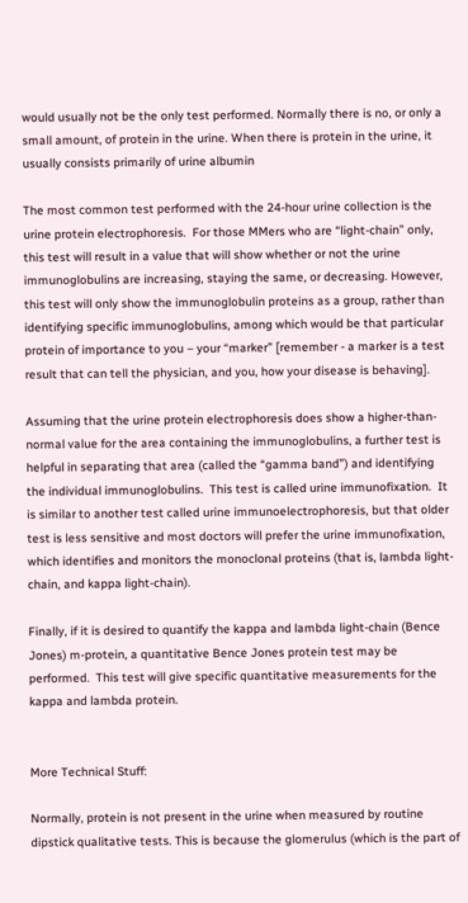would usually not be the only test performed. Normally there is no, or only a small amount, of protein in the urine. When there is protein in the urine, it usually consists primarily of urine albumin

The most common test performed with the 24-hour urine collection is the urine protein electrophoresis.  For those MMers who are “light-chain” only, this test will result in a value that will show whether or not the urine immunoglobulins are increasing, staying the same, or decreasing. However, this test will only show the immunoglobulin proteins as a group, rather than identifying specific immunoglobulins, among which would be that particular protein of importance to you – your “marker” [remember - a marker is a test result that can tell the physician, and you, how your disease is behaving].

Assuming that the urine protein electrophoresis does show a higher-than-normal value for the area containing the immunoglobulins, a further test is helpful in separating that area (called the “gamma band”) and identifying the individual immunoglobulins.  This test is called urine immunofixation.  It is similar to another test called urine immunoelectrophoresis, but that older test is less sensitive and most doctors will prefer the urine immunofixation, which identifies and monitors the monoclonal proteins (that is, lambda light-chain, and kappa light-chain).

Finally, if it is desired to quantify the kappa and lambda light-chain (Bence Jones) m-protein, a quantitative Bence Jones protein test may be performed.  This test will give specific quantitative measurements for the kappa and lambda protein.


More Technical Stuff:

Normally, protein is not present in the urine when measured by routine dipstick qualitative tests. This is because the glomerulus (which is the part of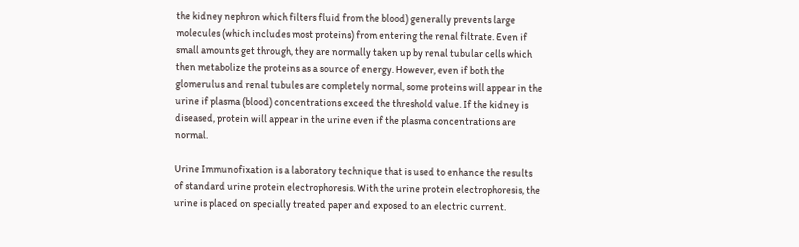the kidney nephron which filters fluid from the blood) generally prevents large molecules (which includes most proteins) from entering the renal filtrate. Even if small amounts get through, they are normally taken up by renal tubular cells which then metabolize the proteins as a source of energy. However, even if both the glomerulus and renal tubules are completely normal, some proteins will appear in the urine if plasma (blood) concentrations exceed the threshold value. If the kidney is diseased, protein will appear in the urine even if the plasma concentrations are normal.

Urine Immunofixation is a laboratory technique that is used to enhance the results of standard urine protein electrophoresis. With the urine protein electrophoresis, the urine is placed on specially treated paper and exposed to an electric current.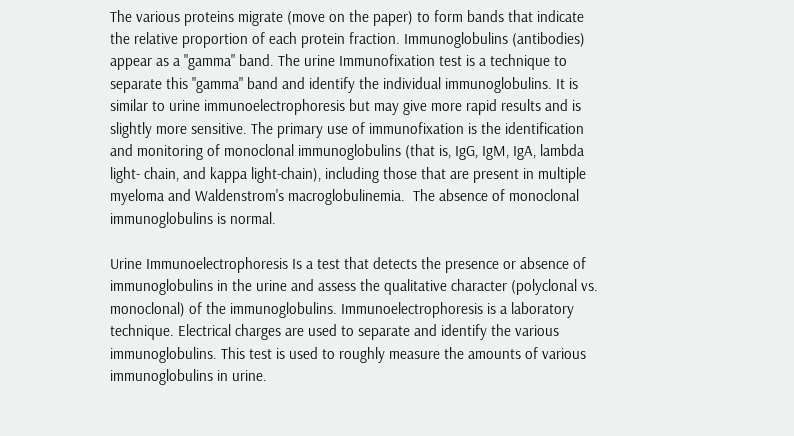The various proteins migrate (move on the paper) to form bands that indicate the relative proportion of each protein fraction. Immunoglobulins (antibodies) appear as a "gamma" band. The urine Immunofixation test is a technique to separate this "gamma" band and identify the individual immunoglobulins. It is similar to urine immunoelectrophoresis but may give more rapid results and is slightly more sensitive. The primary use of immunofixation is the identification and monitoring of monoclonal immunoglobulins (that is, IgG, IgM, IgA, lambda light- chain, and kappa light-chain), including those that are present in multiple myeloma and Waldenstrom's macroglobulinemia.  The absence of monoclonal immunoglobulins is normal.

Urine Immunoelectrophoresis Is a test that detects the presence or absence of immunoglobulins in the urine and assess the qualitative character (polyclonal vs. monoclonal) of the immunoglobulins. Immunoelectrophoresis is a laboratory technique. Electrical charges are used to separate and identify the various immunoglobulins. This test is used to roughly measure the amounts of various immunoglobulins in urine.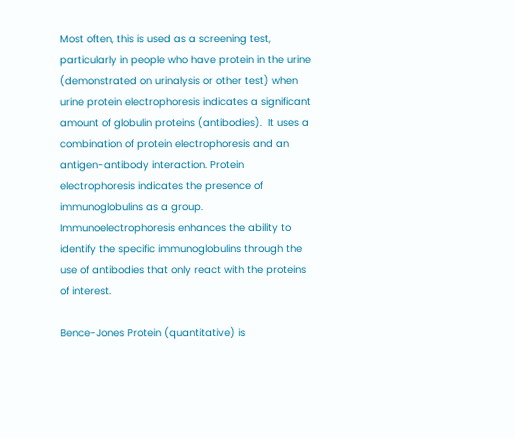Most often, this is used as a screening test, particularly in people who have protein in the urine (demonstrated on urinalysis or other test) when urine protein electrophoresis indicates a significant amount of globulin proteins (antibodies).  It uses a combination of protein electrophoresis and an antigen-antibody interaction. Protein electrophoresis indicates the presence of immunoglobulins as a group. Immunoelectrophoresis enhances the ability to identify the specific immunoglobulins through the use of antibodies that only react with the proteins of interest.

Bence-Jones Protein (quantitative) is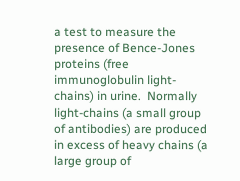a test to measure the presence of Bence-Jones proteins (free immunoglobulin light-chains) in urine.  Normally light-chains (a small group of antibodies) are produced in excess of heavy chains (a large group of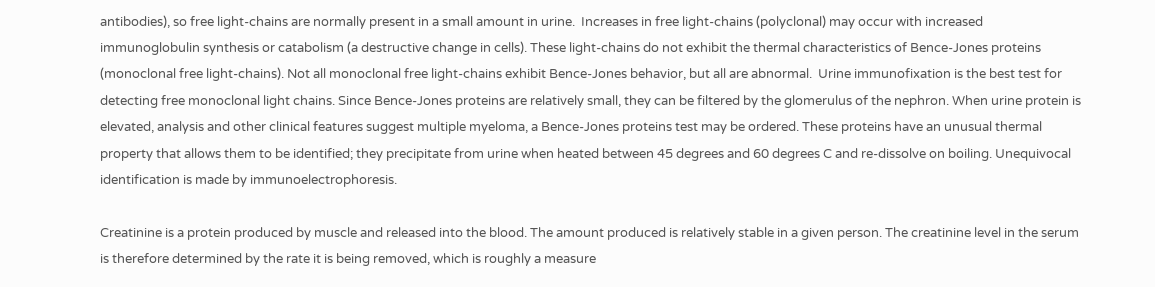antibodies), so free light-chains are normally present in a small amount in urine.  Increases in free light-chains (polyclonal) may occur with increased immunoglobulin synthesis or catabolism (a destructive change in cells). These light-chains do not exhibit the thermal characteristics of Bence-Jones proteins (monoclonal free light-chains). Not all monoclonal free light-chains exhibit Bence-Jones behavior, but all are abnormal.  Urine immunofixation is the best test for detecting free monoclonal light chains. Since Bence-Jones proteins are relatively small, they can be filtered by the glomerulus of the nephron. When urine protein is elevated, analysis and other clinical features suggest multiple myeloma, a Bence-Jones proteins test may be ordered. These proteins have an unusual thermal property that allows them to be identified; they precipitate from urine when heated between 45 degrees and 60 degrees C and re-dissolve on boiling. Unequivocal identification is made by immunoelectrophoresis.

Creatinine is a protein produced by muscle and released into the blood. The amount produced is relatively stable in a given person. The creatinine level in the serum is therefore determined by the rate it is being removed, which is roughly a measure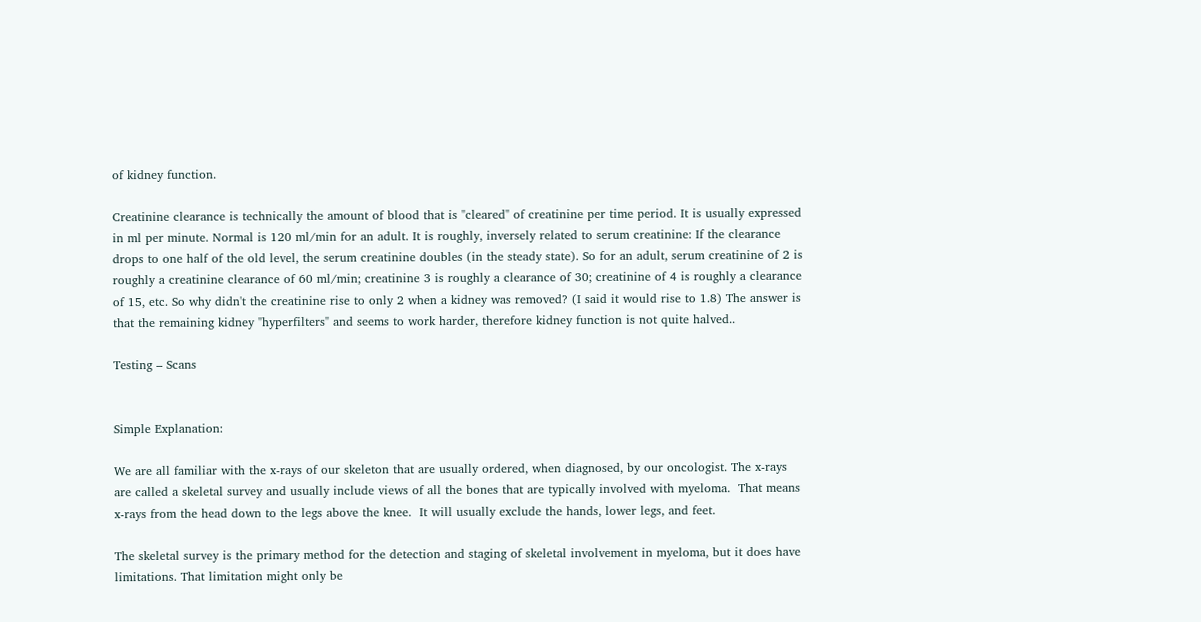of kidney function.

Creatinine clearance is technically the amount of blood that is "cleared" of creatinine per time period. It is usually expressed in ml per minute. Normal is 120 ml/min for an adult. It is roughly, inversely related to serum creatinine: If the clearance drops to one half of the old level, the serum creatinine doubles (in the steady state). So for an adult, serum creatinine of 2 is roughly a creatinine clearance of 60 ml/min; creatinine 3 is roughly a clearance of 30; creatinine of 4 is roughly a clearance of 15, etc. So why didn't the creatinine rise to only 2 when a kidney was removed? (I said it would rise to 1.8) The answer is that the remaining kidney "hyperfilters" and seems to work harder, therefore kidney function is not quite halved..

Testing – Scans


Simple Explanation:

We are all familiar with the x-rays of our skeleton that are usually ordered, when diagnosed, by our oncologist. The x-rays are called a skeletal survey and usually include views of all the bones that are typically involved with myeloma.  That means x-rays from the head down to the legs above the knee.  It will usually exclude the hands, lower legs, and feet.

The skeletal survey is the primary method for the detection and staging of skeletal involvement in myeloma, but it does have limitations. That limitation might only be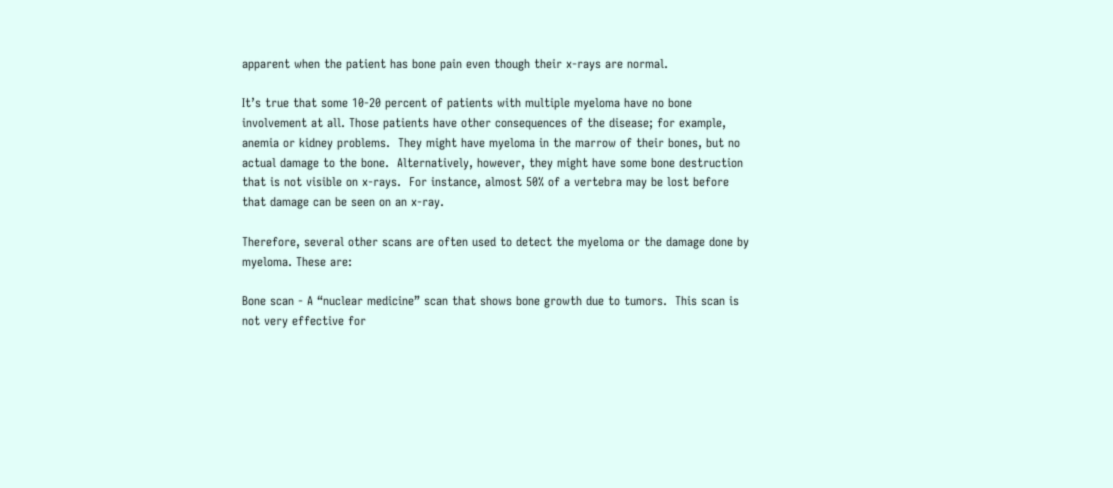apparent when the patient has bone pain even though their x-rays are normal.

It’s true that some 10-20 percent of patients with multiple myeloma have no bone involvement at all. Those patients have other consequences of the disease; for example, anemia or kidney problems.  They might have myeloma in the marrow of their bones, but no actual damage to the bone.  Alternatively, however, they might have some bone destruction that is not visible on x-rays.  For instance, almost 50% of a vertebra may be lost before that damage can be seen on an x-ray.

Therefore, several other scans are often used to detect the myeloma or the damage done by myeloma. These are:

Bone scan - A “nuclear medicine” scan that shows bone growth due to tumors.  This scan is not very effective for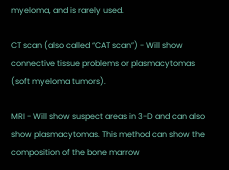myeloma, and is rarely used.

CT scan (also called “CAT scan”) - Will show connective tissue problems or plasmacytomas (soft myeloma tumors).

MRI - Will show suspect areas in 3-D and can also show plasmacytomas. This method can show the composition of the bone marrow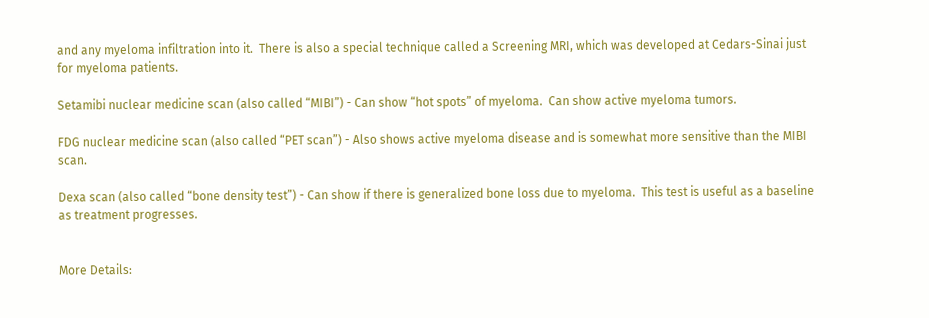and any myeloma infiltration into it.  There is also a special technique called a Screening MRI, which was developed at Cedars-Sinai just for myeloma patients.

Setamibi nuclear medicine scan (also called “MIBI”) - Can show “hot spots” of myeloma.  Can show active myeloma tumors.

FDG nuclear medicine scan (also called “PET scan”) - Also shows active myeloma disease and is somewhat more sensitive than the MIBI scan.

Dexa scan (also called “bone density test”) - Can show if there is generalized bone loss due to myeloma.  This test is useful as a baseline as treatment progresses.


More Details: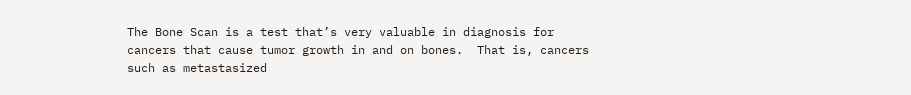The Bone Scan is a test that’s very valuable in diagnosis for cancers that cause tumor growth in and on bones.  That is, cancers such as metastasized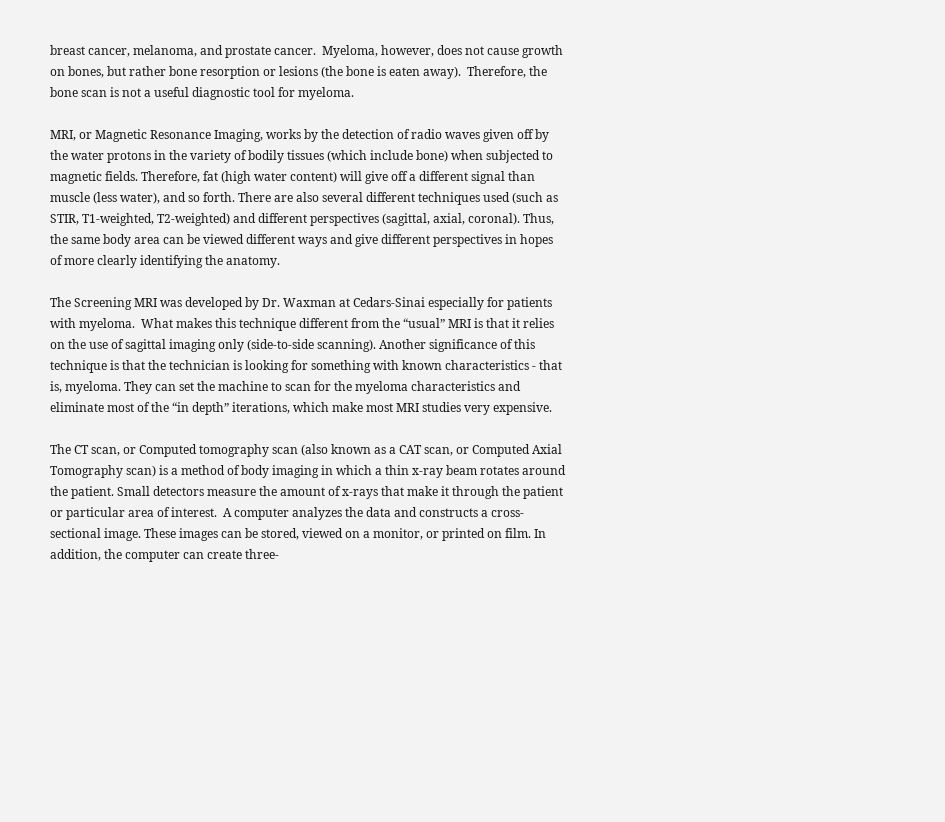breast cancer, melanoma, and prostate cancer.  Myeloma, however, does not cause growth on bones, but rather bone resorption or lesions (the bone is eaten away).  Therefore, the bone scan is not a useful diagnostic tool for myeloma.

MRI, or Magnetic Resonance Imaging, works by the detection of radio waves given off by the water protons in the variety of bodily tissues (which include bone) when subjected to magnetic fields. Therefore, fat (high water content) will give off a different signal than muscle (less water), and so forth. There are also several different techniques used (such as STIR, T1-weighted, T2-weighted) and different perspectives (sagittal, axial, coronal). Thus, the same body area can be viewed different ways and give different perspectives in hopes of more clearly identifying the anatomy.

The Screening MRI was developed by Dr. Waxman at Cedars-Sinai especially for patients with myeloma.  What makes this technique different from the “usual” MRI is that it relies on the use of sagittal imaging only (side-to-side scanning). Another significance of this technique is that the technician is looking for something with known characteristics - that is, myeloma. They can set the machine to scan for the myeloma characteristics and eliminate most of the “in depth” iterations, which make most MRI studies very expensive.

The CT scan, or Computed tomography scan (also known as a CAT scan, or Computed Axial Tomography scan) is a method of body imaging in which a thin x-ray beam rotates around the patient. Small detectors measure the amount of x-rays that make it through the patient or particular area of interest.  A computer analyzes the data and constructs a cross-sectional image. These images can be stored, viewed on a monitor, or printed on film. In addition, the computer can create three-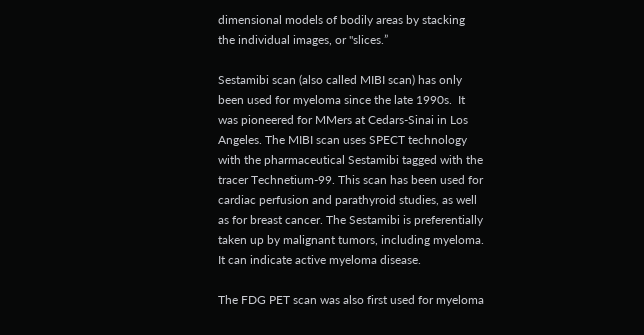dimensional models of bodily areas by stacking the individual images, or "slices.”

Sestamibi scan (also called MIBI scan) has only been used for myeloma since the late 1990s.  It was pioneered for MMers at Cedars-Sinai in Los Angeles. The MIBI scan uses SPECT technology with the pharmaceutical Sestamibi tagged with the tracer Technetium-99. This scan has been used for cardiac perfusion and parathyroid studies, as well as for breast cancer. The Sestamibi is preferentially taken up by malignant tumors, including myeloma. It can indicate active myeloma disease.

The FDG PET scan was also first used for myeloma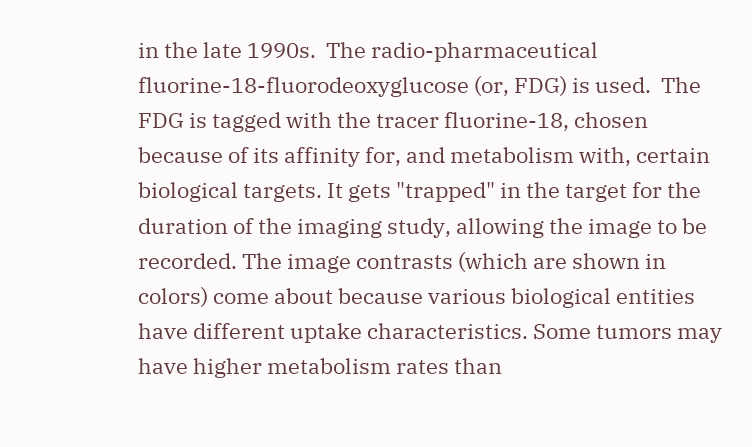in the late 1990s.  The radio-pharmaceutical fluorine-18-fluorodeoxyglucose (or, FDG) is used.  The FDG is tagged with the tracer fluorine-18, chosen because of its affinity for, and metabolism with, certain biological targets. It gets "trapped" in the target for the duration of the imaging study, allowing the image to be recorded. The image contrasts (which are shown in colors) come about because various biological entities have different uptake characteristics. Some tumors may have higher metabolism rates than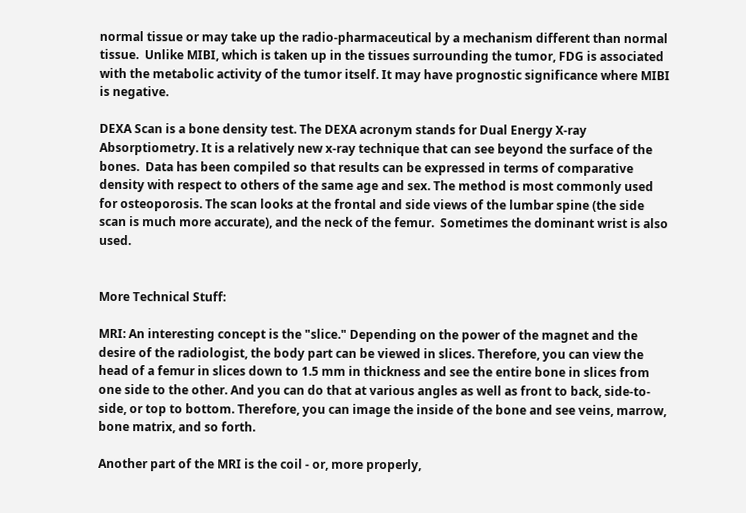normal tissue or may take up the radio-pharmaceutical by a mechanism different than normal tissue.  Unlike MIBI, which is taken up in the tissues surrounding the tumor, FDG is associated with the metabolic activity of the tumor itself. It may have prognostic significance where MIBI is negative.

DEXA Scan is a bone density test. The DEXA acronym stands for Dual Energy X-ray Absorptiometry. It is a relatively new x-ray technique that can see beyond the surface of the bones.  Data has been compiled so that results can be expressed in terms of comparative density with respect to others of the same age and sex. The method is most commonly used for osteoporosis. The scan looks at the frontal and side views of the lumbar spine (the side scan is much more accurate), and the neck of the femur.  Sometimes the dominant wrist is also used.


More Technical Stuff:

MRI: An interesting concept is the "slice." Depending on the power of the magnet and the desire of the radiologist, the body part can be viewed in slices. Therefore, you can view the head of a femur in slices down to 1.5 mm in thickness and see the entire bone in slices from one side to the other. And you can do that at various angles as well as front to back, side-to-side, or top to bottom. Therefore, you can image the inside of the bone and see veins, marrow, bone matrix, and so forth.

Another part of the MRI is the coil - or, more properly,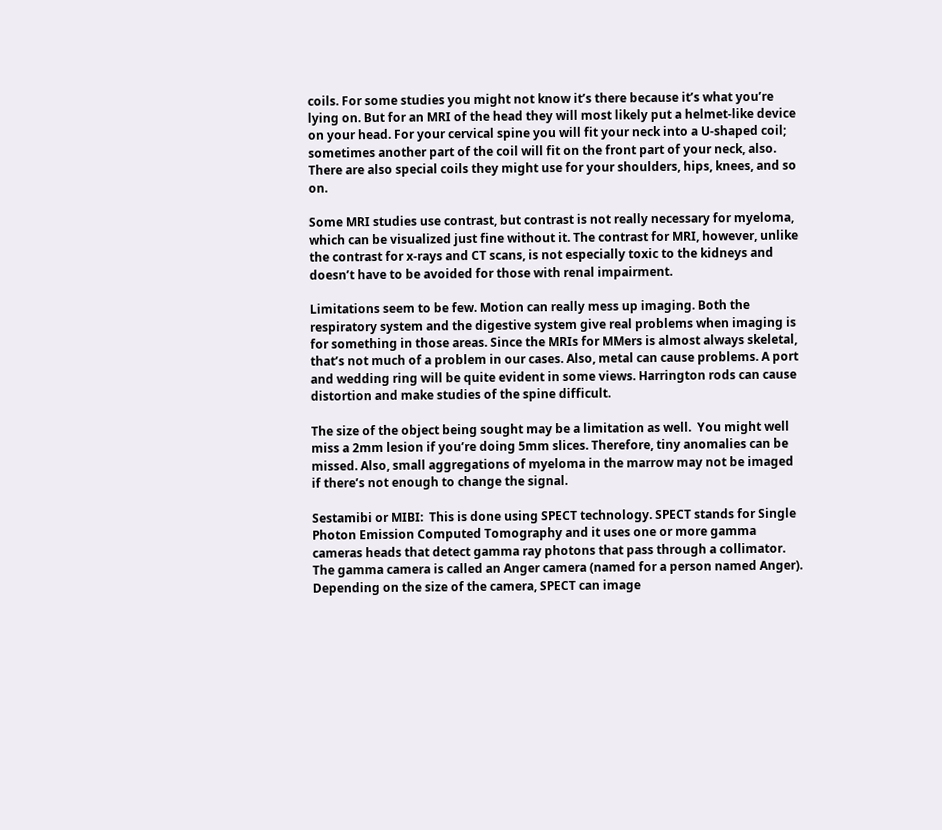coils. For some studies you might not know it’s there because it’s what you’re lying on. But for an MRI of the head they will most likely put a helmet-like device on your head. For your cervical spine you will fit your neck into a U-shaped coil; sometimes another part of the coil will fit on the front part of your neck, also. There are also special coils they might use for your shoulders, hips, knees, and so on.

Some MRI studies use contrast, but contrast is not really necessary for myeloma, which can be visualized just fine without it. The contrast for MRI, however, unlike the contrast for x-rays and CT scans, is not especially toxic to the kidneys and doesn’t have to be avoided for those with renal impairment.

Limitations seem to be few. Motion can really mess up imaging. Both the respiratory system and the digestive system give real problems when imaging is for something in those areas. Since the MRIs for MMers is almost always skeletal, that’s not much of a problem in our cases. Also, metal can cause problems. A port and wedding ring will be quite evident in some views. Harrington rods can cause distortion and make studies of the spine difficult.

The size of the object being sought may be a limitation as well.  You might well miss a 2mm lesion if you’re doing 5mm slices. Therefore, tiny anomalies can be missed. Also, small aggregations of myeloma in the marrow may not be imaged if there’s not enough to change the signal.

Sestamibi or MIBI:  This is done using SPECT technology. SPECT stands for Single Photon Emission Computed Tomography and it uses one or more gamma cameras heads that detect gamma ray photons that pass through a collimator. The gamma camera is called an Anger camera (named for a person named Anger). Depending on the size of the camera, SPECT can image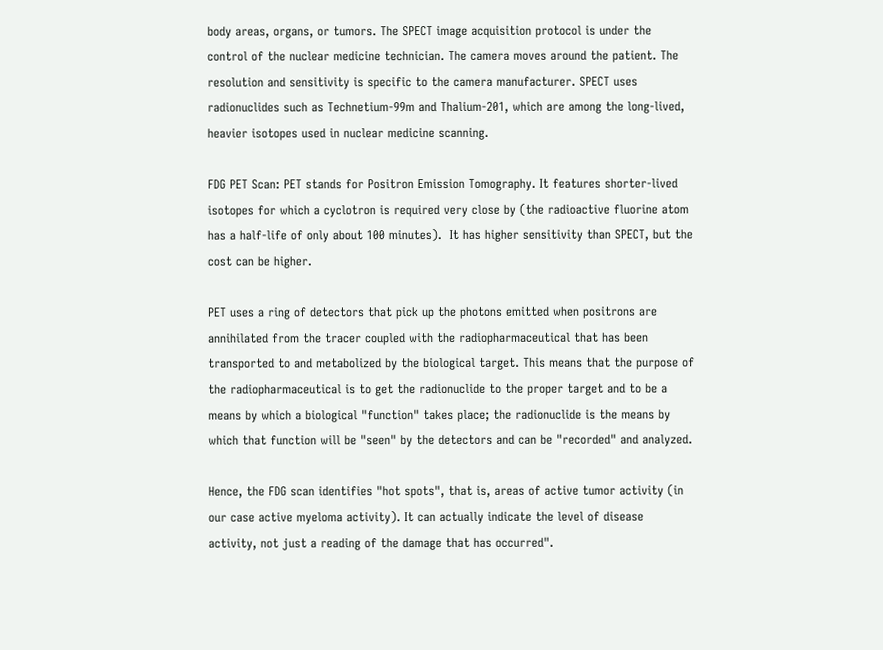body areas, organs, or tumors. The SPECT image acquisition protocol is under the control of the nuclear medicine technician. The camera moves around the patient. The resolution and sensitivity is specific to the camera manufacturer. SPECT uses radionuclides such as Technetium-99m and Thalium-201, which are among the long-lived, heavier isotopes used in nuclear medicine scanning.

FDG PET Scan: PET stands for Positron Emission Tomography. It features shorter-lived isotopes for which a cyclotron is required very close by (the radioactive fluorine atom has a half-life of only about 100 minutes).  It has higher sensitivity than SPECT, but the cost can be higher.

PET uses a ring of detectors that pick up the photons emitted when positrons are annihilated from the tracer coupled with the radiopharmaceutical that has been transported to and metabolized by the biological target. This means that the purpose of the radiopharmaceutical is to get the radionuclide to the proper target and to be a means by which a biological "function" takes place; the radionuclide is the means by which that function will be "seen" by the detectors and can be "recorded" and analyzed.

Hence, the FDG scan identifies "hot spots", that is, areas of active tumor activity (in our case active myeloma activity). It can actually indicate the level of disease activity, not just a reading of the damage that has occurred".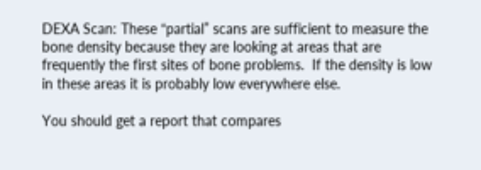DEXA Scan: These “partial” scans are sufficient to measure the bone density because they are looking at areas that are frequently the first sites of bone problems.  If the density is low in these areas it is probably low everywhere else.

You should get a report that compares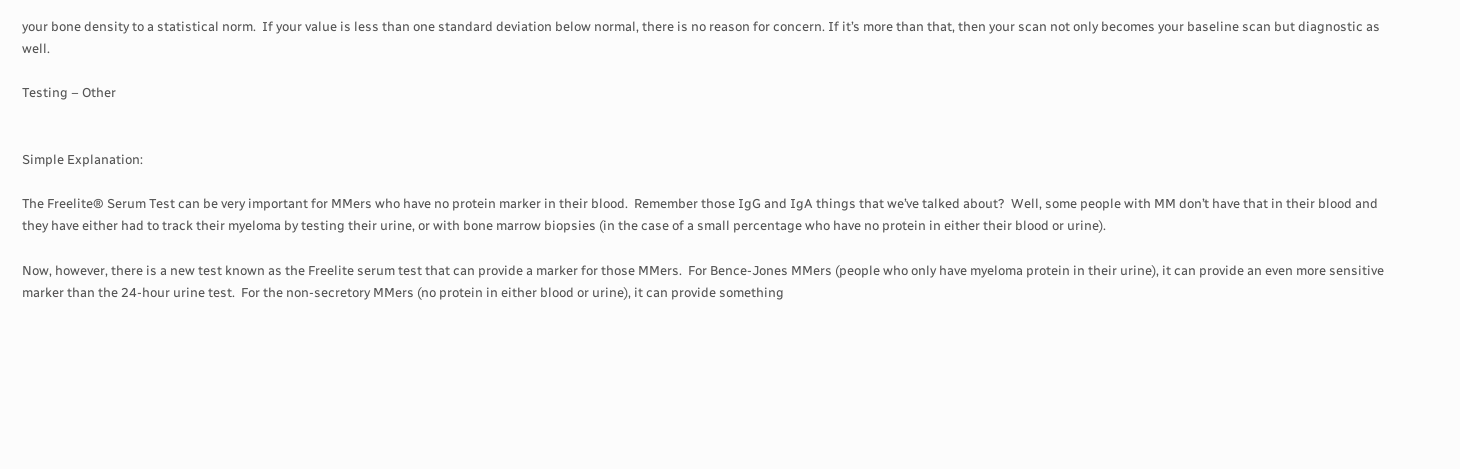your bone density to a statistical norm.  If your value is less than one standard deviation below normal, there is no reason for concern. If it’s more than that, then your scan not only becomes your baseline scan but diagnostic as well.

Testing – Other


Simple Explanation:

The Freelite® Serum Test can be very important for MMers who have no protein marker in their blood.  Remember those IgG and IgA things that we’ve talked about?  Well, some people with MM don’t have that in their blood and they have either had to track their myeloma by testing their urine, or with bone marrow biopsies (in the case of a small percentage who have no protein in either their blood or urine).

Now, however, there is a new test known as the Freelite serum test that can provide a marker for those MMers.  For Bence-Jones MMers (people who only have myeloma protein in their urine), it can provide an even more sensitive marker than the 24-hour urine test.  For the non-secretory MMers (no protein in either blood or urine), it can provide something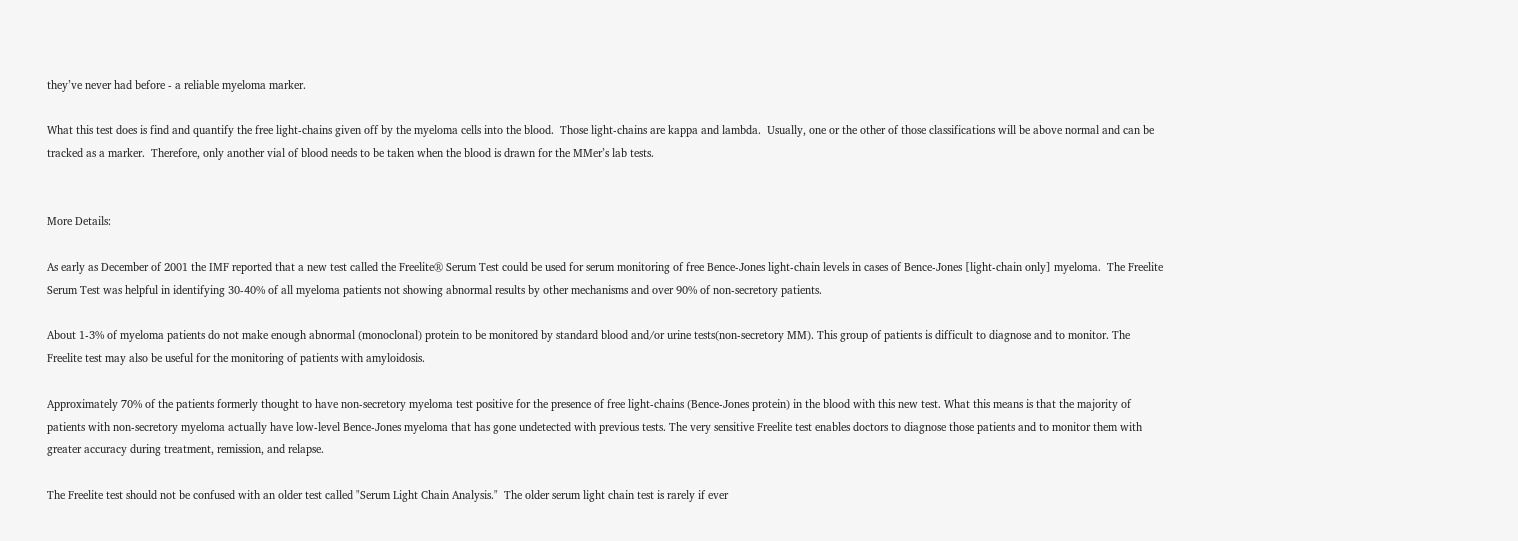they’ve never had before - a reliable myeloma marker.

What this test does is find and quantify the free light-chains given off by the myeloma cells into the blood.  Those light-chains are kappa and lambda.  Usually, one or the other of those classifications will be above normal and can be tracked as a marker.  Therefore, only another vial of blood needs to be taken when the blood is drawn for the MMer’s lab tests.


More Details:

As early as December of 2001 the IMF reported that a new test called the Freelite® Serum Test could be used for serum monitoring of free Bence-Jones light-chain levels in cases of Bence-Jones [light-chain only] myeloma.  The Freelite Serum Test was helpful in identifying 30-40% of all myeloma patients not showing abnormal results by other mechanisms and over 90% of non-secretory patients.

About 1-3% of myeloma patients do not make enough abnormal (monoclonal) protein to be monitored by standard blood and/or urine tests(non-secretory MM). This group of patients is difficult to diagnose and to monitor. The Freelite test may also be useful for the monitoring of patients with amyloidosis.

Approximately 70% of the patients formerly thought to have non-secretory myeloma test positive for the presence of free light-chains (Bence-Jones protein) in the blood with this new test. What this means is that the majority of patients with non-secretory myeloma actually have low-level Bence-Jones myeloma that has gone undetected with previous tests. The very sensitive Freelite test enables doctors to diagnose those patients and to monitor them with greater accuracy during treatment, remission, and relapse.

The Freelite test should not be confused with an older test called "Serum Light Chain Analysis."  The older serum light chain test is rarely if ever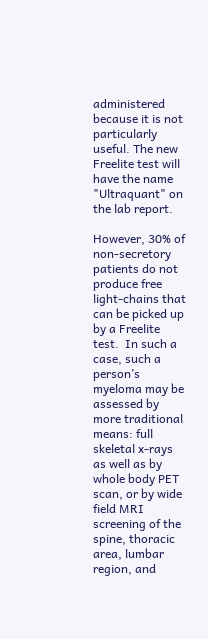administered because it is not particularly useful. The new Freelite test will have the name "Ultraquant" on the lab report.

However, 30% of non-secretory patients do not produce free light-chains that can be picked up by a Freelite test.  In such a case, such a person’s myeloma may be assessed by more traditional means: full skeletal x-rays as well as by whole body PET scan, or by wide field MRI screening of the spine, thoracic area, lumbar region, and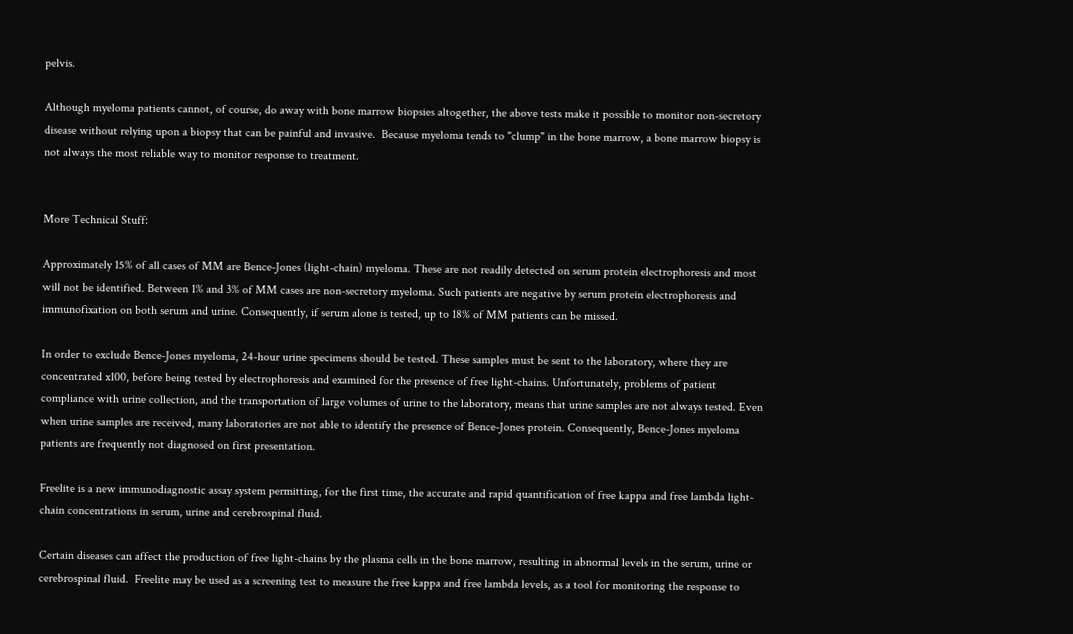pelvis.

Although myeloma patients cannot, of course, do away with bone marrow biopsies altogether, the above tests make it possible to monitor non-secretory disease without relying upon a biopsy that can be painful and invasive.  Because myeloma tends to "clump" in the bone marrow, a bone marrow biopsy is not always the most reliable way to monitor response to treatment.


More Technical Stuff:

Approximately 15% of all cases of MM are Bence-Jones (light-chain) myeloma. These are not readily detected on serum protein electrophoresis and most will not be identified. Between 1% and 3% of MM cases are non-secretory myeloma. Such patients are negative by serum protein electrophoresis and immunofixation on both serum and urine. Consequently, if serum alone is tested, up to 18% of MM patients can be missed.

In order to exclude Bence-Jones myeloma, 24-hour urine specimens should be tested. These samples must be sent to the laboratory, where they are concentrated x100, before being tested by electrophoresis and examined for the presence of free light-chains. Unfortunately, problems of patient compliance with urine collection, and the transportation of large volumes of urine to the laboratory, means that urine samples are not always tested. Even when urine samples are received, many laboratories are not able to identify the presence of Bence-Jones protein. Consequently, Bence-Jones myeloma patients are frequently not diagnosed on first presentation.

Freelite is a new immunodiagnostic assay system permitting, for the first time, the accurate and rapid quantification of free kappa and free lambda light-chain concentrations in serum, urine and cerebrospinal fluid.

Certain diseases can affect the production of free light-chains by the plasma cells in the bone marrow, resulting in abnormal levels in the serum, urine or cerebrospinal fluid.  Freelite may be used as a screening test to measure the free kappa and free lambda levels, as a tool for monitoring the response to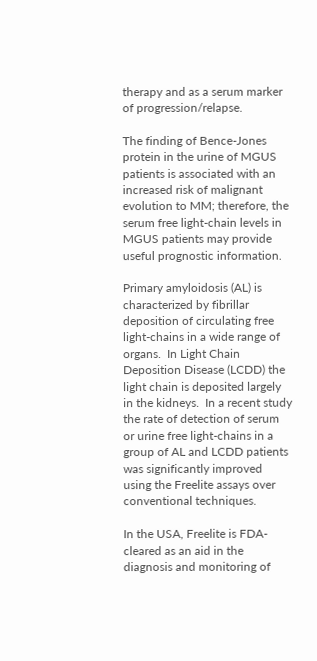therapy and as a serum marker of progression/relapse.

The finding of Bence-Jones protein in the urine of MGUS patients is associated with an increased risk of malignant evolution to MM; therefore, the serum free light-chain levels in MGUS patients may provide useful prognostic information.

Primary amyloidosis (AL) is characterized by fibrillar deposition of circulating free light-chains in a wide range of organs.  In Light Chain Deposition Disease (LCDD) the light chain is deposited largely in the kidneys.  In a recent study the rate of detection of serum or urine free light-chains in a group of AL and LCDD patients was significantly improved using the Freelite assays over conventional techniques.

In the USA, Freelite is FDA-cleared as an aid in the diagnosis and monitoring of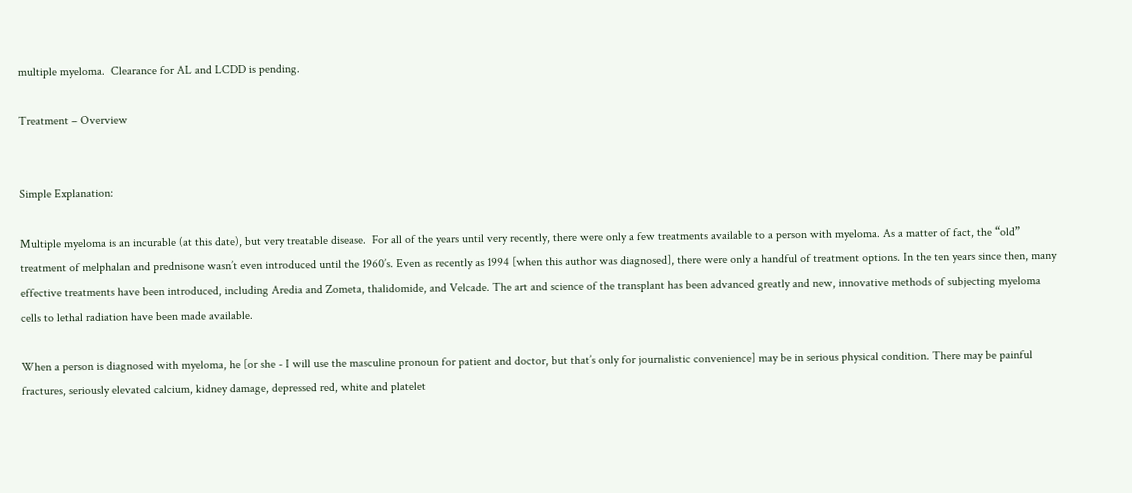multiple myeloma.  Clearance for AL and LCDD is pending.

Treatment – Overview


Simple Explanation:

Multiple myeloma is an incurable (at this date), but very treatable disease.  For all of the years until very recently, there were only a few treatments available to a person with myeloma. As a matter of fact, the “old” treatment of melphalan and prednisone wasn’t even introduced until the 1960’s. Even as recently as 1994 [when this author was diagnosed], there were only a handful of treatment options. In the ten years since then, many effective treatments have been introduced, including Aredia and Zometa, thalidomide, and Velcade. The art and science of the transplant has been advanced greatly and new, innovative methods of subjecting myeloma cells to lethal radiation have been made available.

When a person is diagnosed with myeloma, he [or she - I will use the masculine pronoun for patient and doctor, but that’s only for journalistic convenience] may be in serious physical condition. There may be painful fractures, seriously elevated calcium, kidney damage, depressed red, white and platelet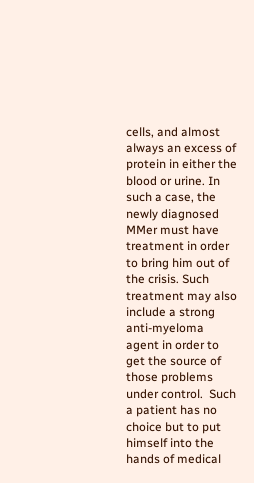cells, and almost always an excess of protein in either the blood or urine. In such a case, the newly diagnosed MMer must have treatment in order to bring him out of the crisis. Such treatment may also include a strong anti-myeloma agent in order to get the source of those problems under control.  Such a patient has no choice but to put himself into the hands of medical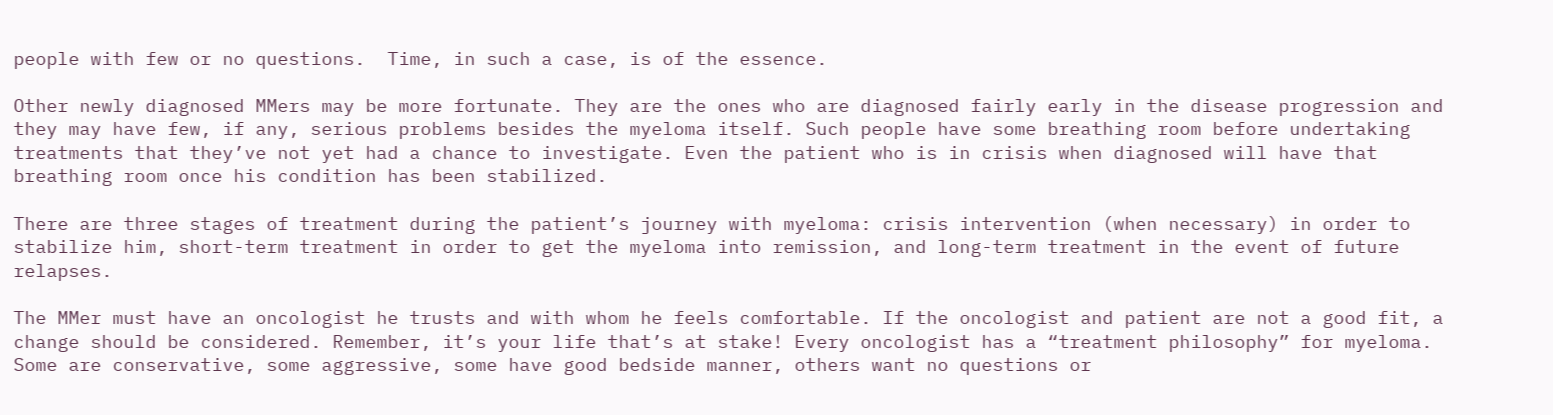people with few or no questions.  Time, in such a case, is of the essence.

Other newly diagnosed MMers may be more fortunate. They are the ones who are diagnosed fairly early in the disease progression and they may have few, if any, serious problems besides the myeloma itself. Such people have some breathing room before undertaking treatments that they’ve not yet had a chance to investigate. Even the patient who is in crisis when diagnosed will have that breathing room once his condition has been stabilized.

There are three stages of treatment during the patient’s journey with myeloma: crisis intervention (when necessary) in order to stabilize him, short-term treatment in order to get the myeloma into remission, and long-term treatment in the event of future relapses.

The MMer must have an oncologist he trusts and with whom he feels comfortable. If the oncologist and patient are not a good fit, a change should be considered. Remember, it’s your life that’s at stake! Every oncologist has a “treatment philosophy” for myeloma. Some are conservative, some aggressive, some have good bedside manner, others want no questions or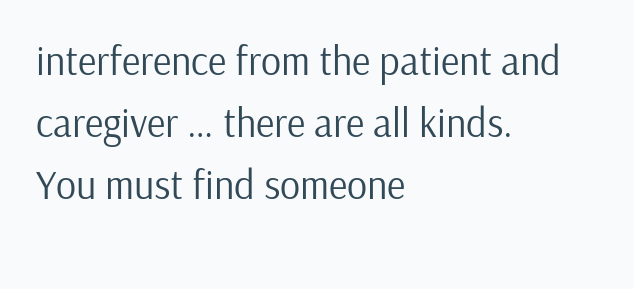interference from the patient and caregiver … there are all kinds.  You must find someone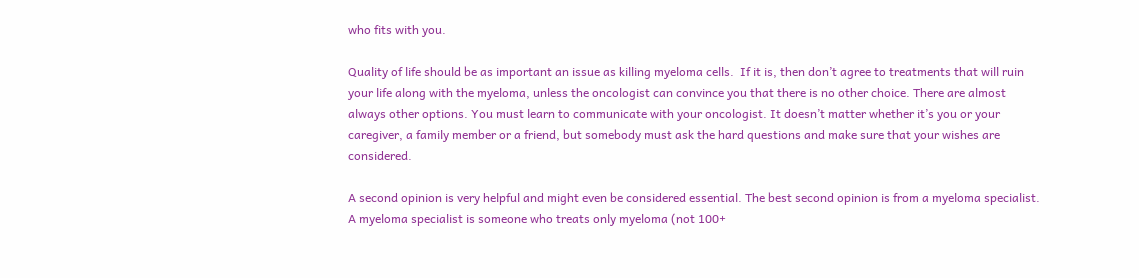who fits with you.

Quality of life should be as important an issue as killing myeloma cells.  If it is, then don’t agree to treatments that will ruin your life along with the myeloma, unless the oncologist can convince you that there is no other choice. There are almost always other options. You must learn to communicate with your oncologist. It doesn’t matter whether it’s you or your caregiver, a family member or a friend, but somebody must ask the hard questions and make sure that your wishes are considered.

A second opinion is very helpful and might even be considered essential. The best second opinion is from a myeloma specialist. A myeloma specialist is someone who treats only myeloma (not 100+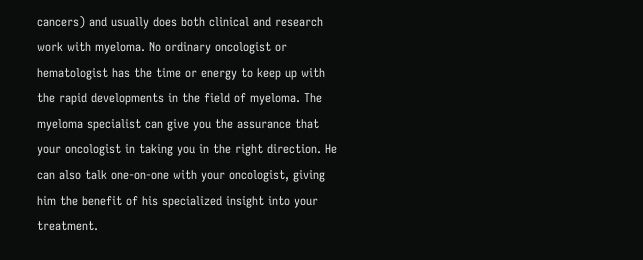cancers) and usually does both clinical and research work with myeloma. No ordinary oncologist or hematologist has the time or energy to keep up with the rapid developments in the field of myeloma. The myeloma specialist can give you the assurance that your oncologist in taking you in the right direction. He can also talk one-on-one with your oncologist, giving him the benefit of his specialized insight into your treatment.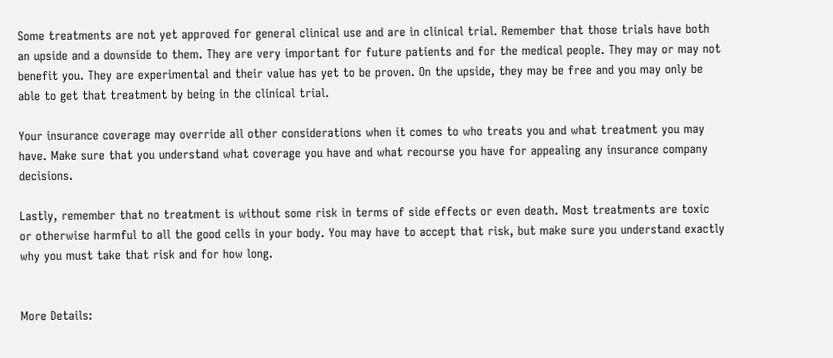Some treatments are not yet approved for general clinical use and are in clinical trial. Remember that those trials have both an upside and a downside to them. They are very important for future patients and for the medical people. They may or may not benefit you. They are experimental and their value has yet to be proven. On the upside, they may be free and you may only be able to get that treatment by being in the clinical trial.

Your insurance coverage may override all other considerations when it comes to who treats you and what treatment you may have. Make sure that you understand what coverage you have and what recourse you have for appealing any insurance company decisions.

Lastly, remember that no treatment is without some risk in terms of side effects or even death. Most treatments are toxic or otherwise harmful to all the good cells in your body. You may have to accept that risk, but make sure you understand exactly why you must take that risk and for how long.


More Details: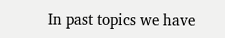In past topics we have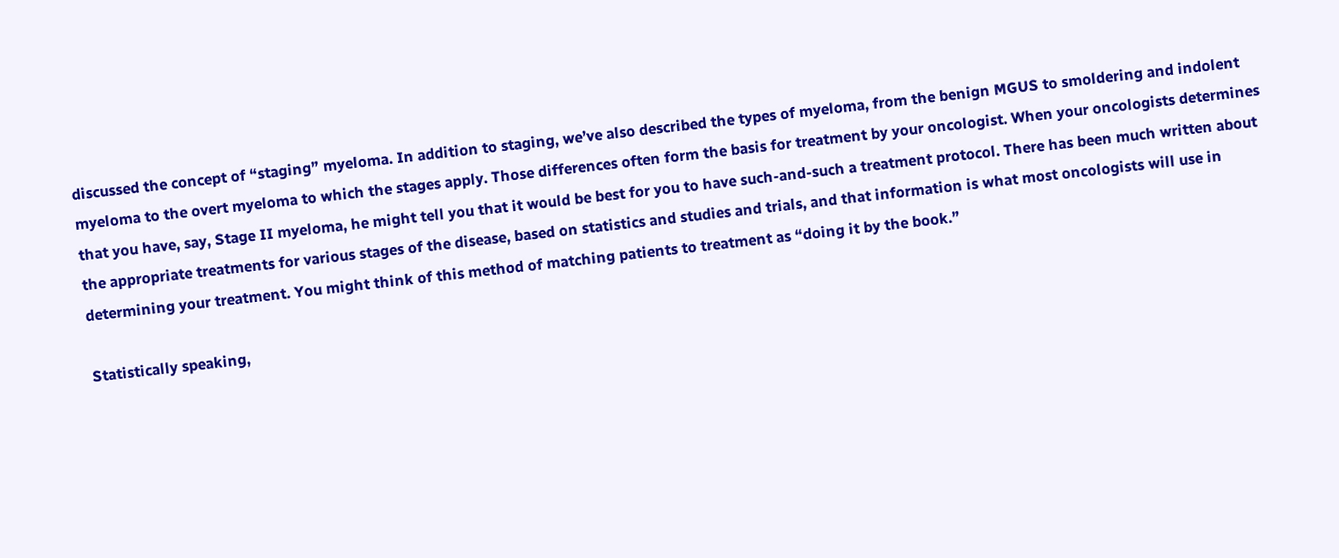discussed the concept of “staging” myeloma. In addition to staging, we’ve also described the types of myeloma, from the benign MGUS to smoldering and indolent myeloma to the overt myeloma to which the stages apply. Those differences often form the basis for treatment by your oncologist. When your oncologists determines that you have, say, Stage II myeloma, he might tell you that it would be best for you to have such-and-such a treatment protocol. There has been much written about the appropriate treatments for various stages of the disease, based on statistics and studies and trials, and that information is what most oncologists will use in determining your treatment. You might think of this method of matching patients to treatment as “doing it by the book.”

Statistically speaking,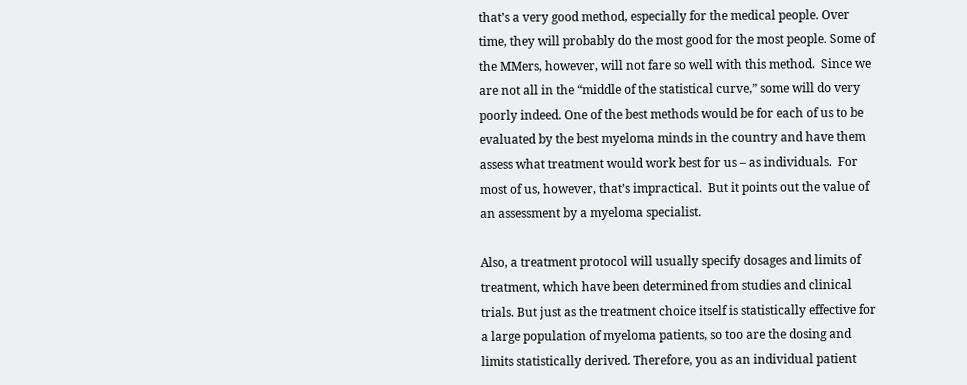that’s a very good method, especially for the medical people. Over time, they will probably do the most good for the most people. Some of the MMers, however, will not fare so well with this method.  Since we are not all in the “middle of the statistical curve,” some will do very poorly indeed. One of the best methods would be for each of us to be evaluated by the best myeloma minds in the country and have them assess what treatment would work best for us – as individuals.  For most of us, however, that’s impractical.  But it points out the value of an assessment by a myeloma specialist.

Also, a treatment protocol will usually specify dosages and limits of treatment, which have been determined from studies and clinical trials. But just as the treatment choice itself is statistically effective for a large population of myeloma patients, so too are the dosing and limits statistically derived. Therefore, you as an individual patient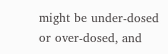might be under-dosed or over-dosed, and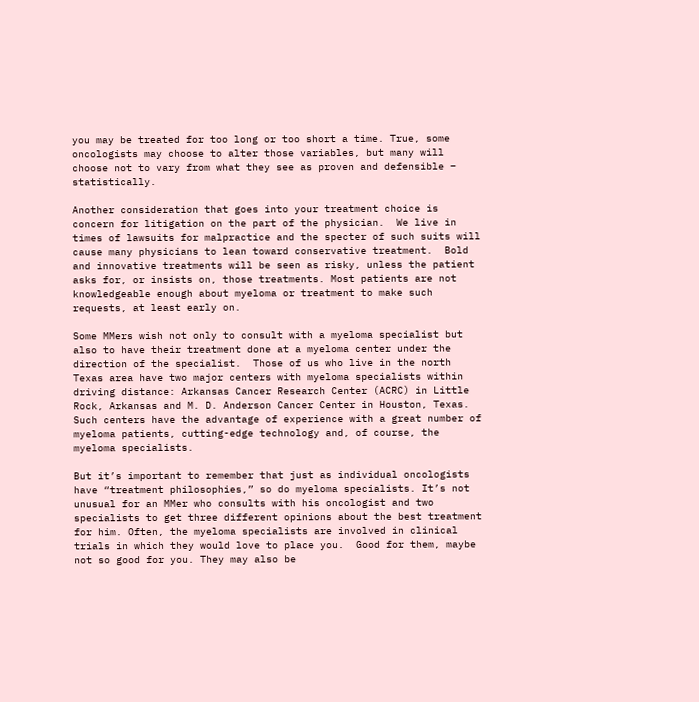you may be treated for too long or too short a time. True, some oncologists may choose to alter those variables, but many will choose not to vary from what they see as proven and defensible – statistically.

Another consideration that goes into your treatment choice is concern for litigation on the part of the physician.  We live in times of lawsuits for malpractice and the specter of such suits will cause many physicians to lean toward conservative treatment.  Bold and innovative treatments will be seen as risky, unless the patient asks for, or insists on, those treatments. Most patients are not knowledgeable enough about myeloma or treatment to make such requests, at least early on.

Some MMers wish not only to consult with a myeloma specialist but also to have their treatment done at a myeloma center under the direction of the specialist.  Those of us who live in the north Texas area have two major centers with myeloma specialists within driving distance: Arkansas Cancer Research Center (ACRC) in Little Rock, Arkansas and M. D. Anderson Cancer Center in Houston, Texas. Such centers have the advantage of experience with a great number of myeloma patients, cutting-edge technology and, of course, the myeloma specialists.

But it’s important to remember that just as individual oncologists have “treatment philosophies,” so do myeloma specialists. It’s not unusual for an MMer who consults with his oncologist and two specialists to get three different opinions about the best treatment for him. Often, the myeloma specialists are involved in clinical trials in which they would love to place you.  Good for them, maybe not so good for you. They may also be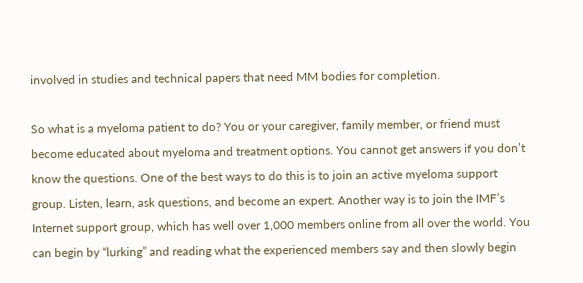involved in studies and technical papers that need MM bodies for completion.

So what is a myeloma patient to do? You or your caregiver, family member, or friend must become educated about myeloma and treatment options. You cannot get answers if you don’t know the questions. One of the best ways to do this is to join an active myeloma support group. Listen, learn, ask questions, and become an expert. Another way is to join the IMF’s Internet support group, which has well over 1,000 members online from all over the world. You can begin by “lurking” and reading what the experienced members say and then slowly begin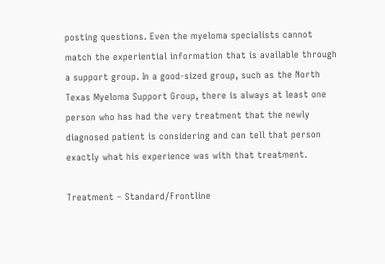posting questions. Even the myeloma specialists cannot match the experiential information that is available through a support group. In a good-sized group, such as the North Texas Myeloma Support Group, there is always at least one person who has had the very treatment that the newly diagnosed patient is considering and can tell that person exactly what his experience was with that treatment.

Treatment – Standard/Frontline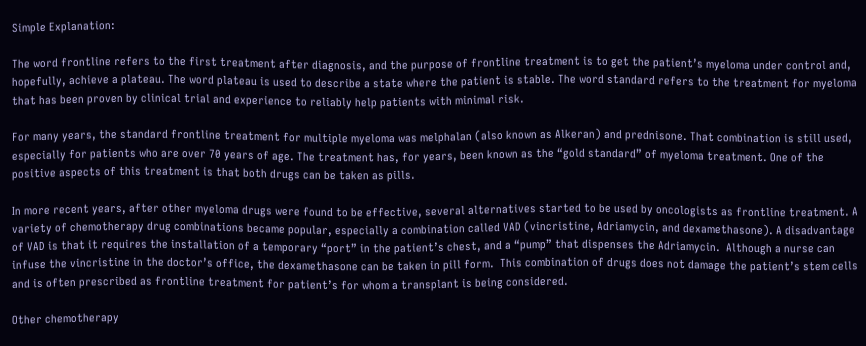Simple Explanation:

The word frontline refers to the first treatment after diagnosis, and the purpose of frontline treatment is to get the patient’s myeloma under control and, hopefully, achieve a plateau. The word plateau is used to describe a state where the patient is stable. The word standard refers to the treatment for myeloma that has been proven by clinical trial and experience to reliably help patients with minimal risk.

For many years, the standard frontline treatment for multiple myeloma was melphalan (also known as Alkeran) and prednisone. That combination is still used, especially for patients who are over 70 years of age. The treatment has, for years, been known as the “gold standard” of myeloma treatment. One of the positive aspects of this treatment is that both drugs can be taken as pills.

In more recent years, after other myeloma drugs were found to be effective, several alternatives started to be used by oncologists as frontline treatment. A variety of chemotherapy drug combinations became popular, especially a combination called VAD (vincristine, Adriamycin, and dexamethasone). A disadvantage of VAD is that it requires the installation of a temporary “port” in the patient’s chest, and a “pump” that dispenses the Adriamycin.  Although a nurse can infuse the vincristine in the doctor’s office, the dexamethasone can be taken in pill form.  This combination of drugs does not damage the patient’s stem cells and is often prescribed as frontline treatment for patient’s for whom a transplant is being considered.

Other chemotherapy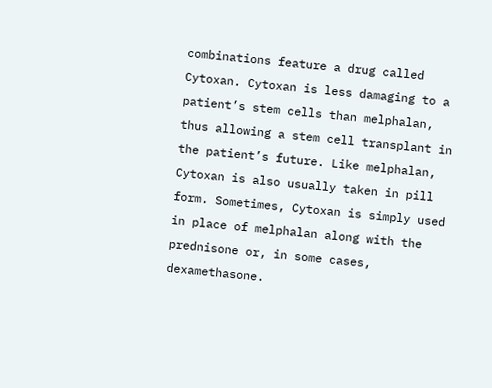combinations feature a drug called Cytoxan. Cytoxan is less damaging to a patient’s stem cells than melphalan, thus allowing a stem cell transplant in the patient’s future. Like melphalan, Cytoxan is also usually taken in pill form. Sometimes, Cytoxan is simply used in place of melphalan along with the prednisone or, in some cases, dexamethasone.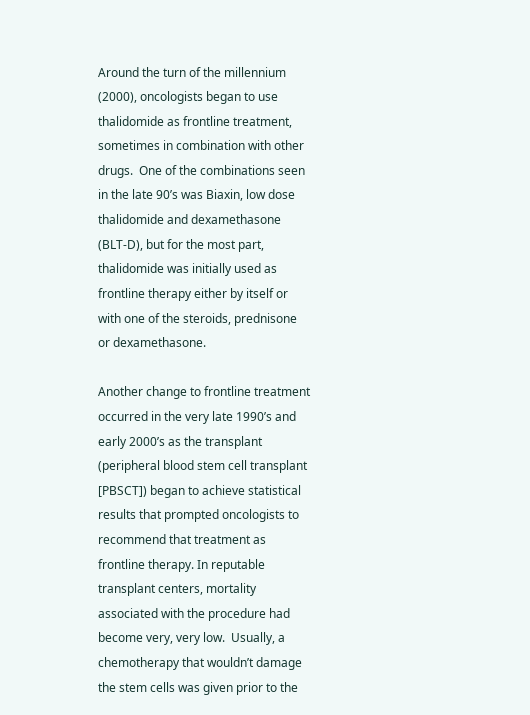Around the turn of the millennium (2000), oncologists began to use thalidomide as frontline treatment, sometimes in combination with other drugs.  One of the combinations seen in the late 90’s was Biaxin, low dose thalidomide and dexamethasone (BLT-D), but for the most part, thalidomide was initially used as frontline therapy either by itself or with one of the steroids, prednisone or dexamethasone.

Another change to frontline treatment occurred in the very late 1990’s and early 2000’s as the transplant (peripheral blood stem cell transplant [PBSCT]) began to achieve statistical results that prompted oncologists to recommend that treatment as frontline therapy. In reputable transplant centers, mortality associated with the procedure had become very, very low.  Usually, a chemotherapy that wouldn’t damage the stem cells was given prior to the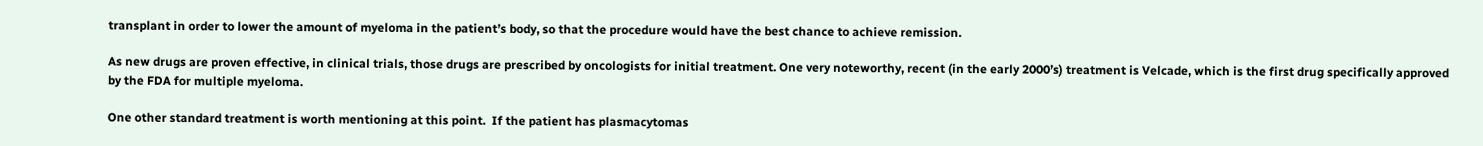transplant in order to lower the amount of myeloma in the patient’s body, so that the procedure would have the best chance to achieve remission.

As new drugs are proven effective, in clinical trials, those drugs are prescribed by oncologists for initial treatment. One very noteworthy, recent (in the early 2000’s) treatment is Velcade, which is the first drug specifically approved by the FDA for multiple myeloma.

One other standard treatment is worth mentioning at this point.  If the patient has plasmacytomas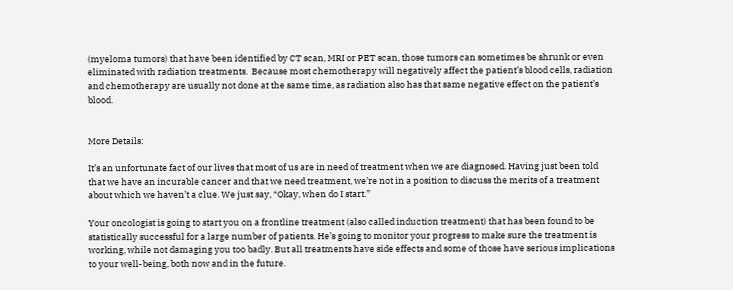(myeloma tumors) that have been identified by CT scan, MRI or PET scan, those tumors can sometimes be shrunk or even eliminated with radiation treatments.  Because most chemotherapy will negatively affect the patient’s blood cells, radiation and chemotherapy are usually not done at the same time, as radiation also has that same negative effect on the patient’s blood.


More Details:

It’s an unfortunate fact of our lives that most of us are in need of treatment when we are diagnosed. Having just been told that we have an incurable cancer and that we need treatment, we’re not in a position to discuss the merits of a treatment about which we haven’t a clue. We just say, “Okay, when do I start.”

Your oncologist is going to start you on a frontline treatment (also called induction treatment) that has been found to be statistically successful for a large number of patients. He’s going to monitor your progress to make sure the treatment is working, while not damaging you too badly. But all treatments have side effects and some of those have serious implications to your well-being, both now and in the future.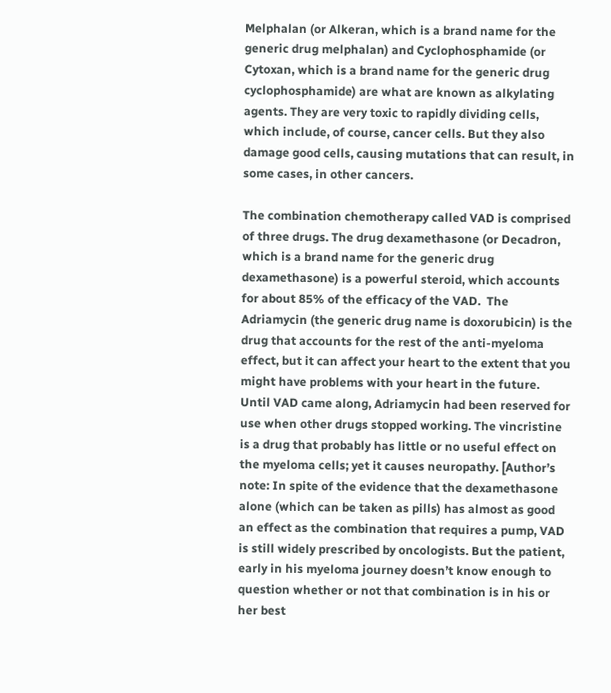Melphalan (or Alkeran, which is a brand name for the generic drug melphalan) and Cyclophosphamide (or Cytoxan, which is a brand name for the generic drug cyclophosphamide) are what are known as alkylating agents. They are very toxic to rapidly dividing cells, which include, of course, cancer cells. But they also damage good cells, causing mutations that can result, in some cases, in other cancers.

The combination chemotherapy called VAD is comprised of three drugs. The drug dexamethasone (or Decadron, which is a brand name for the generic drug dexamethasone) is a powerful steroid, which accounts for about 85% of the efficacy of the VAD.  The Adriamycin (the generic drug name is doxorubicin) is the drug that accounts for the rest of the anti-myeloma effect, but it can affect your heart to the extent that you might have problems with your heart in the future. Until VAD came along, Adriamycin had been reserved for use when other drugs stopped working. The vincristine is a drug that probably has little or no useful effect on the myeloma cells; yet it causes neuropathy. [Author’s note: In spite of the evidence that the dexamethasone alone (which can be taken as pills) has almost as good an effect as the combination that requires a pump, VAD is still widely prescribed by oncologists. But the patient, early in his myeloma journey doesn’t know enough to question whether or not that combination is in his or her best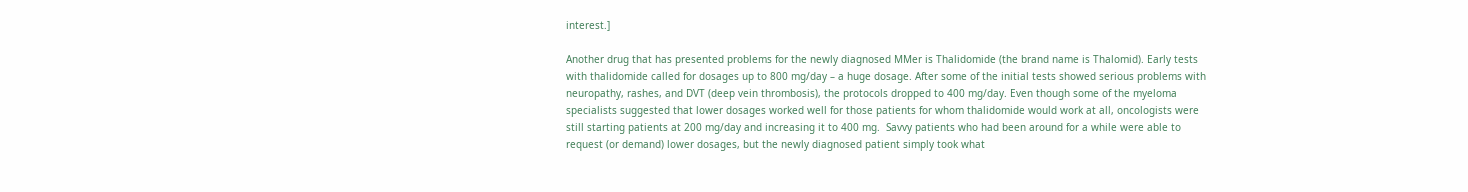interest.]

Another drug that has presented problems for the newly diagnosed MMer is Thalidomide (the brand name is Thalomid). Early tests with thalidomide called for dosages up to 800 mg/day – a huge dosage. After some of the initial tests showed serious problems with neuropathy, rashes, and DVT (deep vein thrombosis), the protocols dropped to 400 mg/day. Even though some of the myeloma specialists suggested that lower dosages worked well for those patients for whom thalidomide would work at all, oncologists were still starting patients at 200 mg/day and increasing it to 400 mg.  Savvy patients who had been around for a while were able to request (or demand) lower dosages, but the newly diagnosed patient simply took what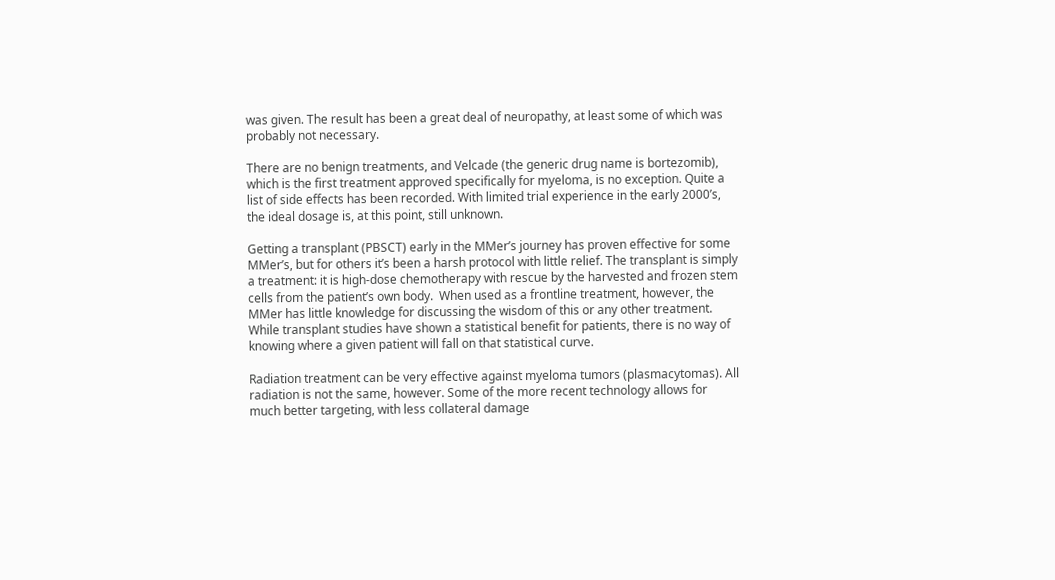was given. The result has been a great deal of neuropathy, at least some of which was probably not necessary.

There are no benign treatments, and Velcade (the generic drug name is bortezomib), which is the first treatment approved specifically for myeloma, is no exception. Quite a list of side effects has been recorded. With limited trial experience in the early 2000’s, the ideal dosage is, at this point, still unknown.

Getting a transplant (PBSCT) early in the MMer’s journey has proven effective for some MMer’s, but for others it’s been a harsh protocol with little relief. The transplant is simply a treatment: it is high-dose chemotherapy with rescue by the harvested and frozen stem cells from the patient’s own body.  When used as a frontline treatment, however, the MMer has little knowledge for discussing the wisdom of this or any other treatment.  While transplant studies have shown a statistical benefit for patients, there is no way of knowing where a given patient will fall on that statistical curve.

Radiation treatment can be very effective against myeloma tumors (plasmacytomas). All radiation is not the same, however. Some of the more recent technology allows for much better targeting, with less collateral damage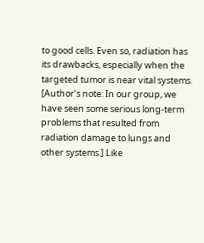to good cells. Even so, radiation has its drawbacks, especially when the targeted tumor is near vital systems. [Author’s note: In our group, we have seen some serious long-term problems that resulted from radiation damage to lungs and other systems.] Like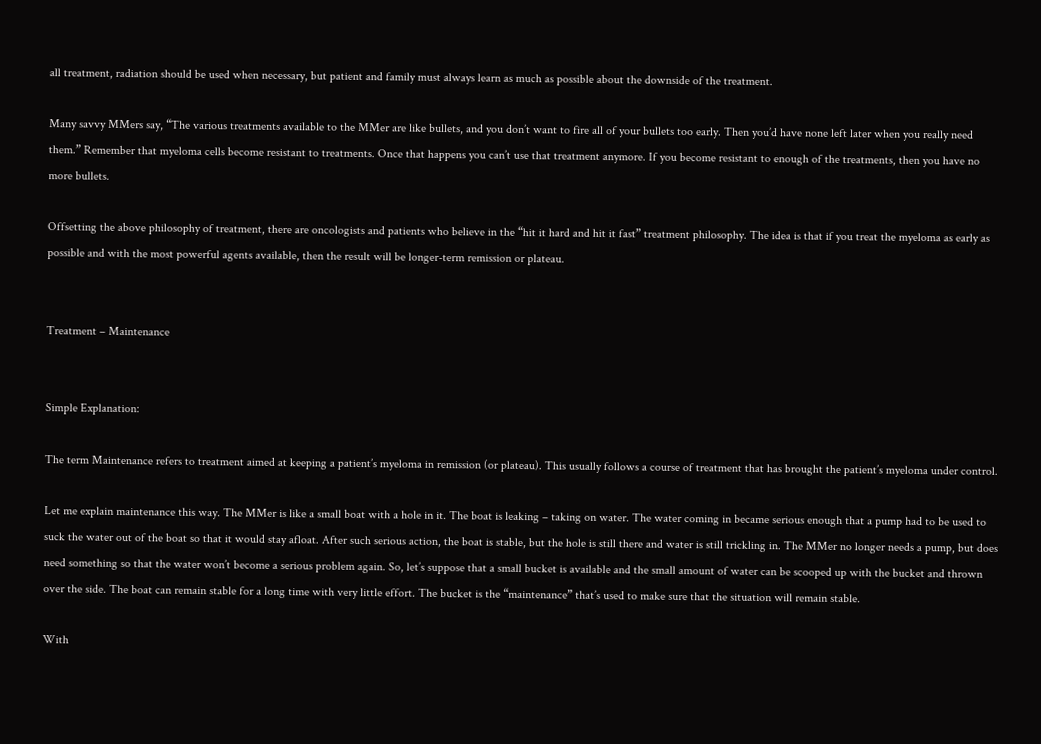all treatment, radiation should be used when necessary, but patient and family must always learn as much as possible about the downside of the treatment.

Many savvy MMers say, “The various treatments available to the MMer are like bullets, and you don’t want to fire all of your bullets too early. Then you’d have none left later when you really need them.” Remember that myeloma cells become resistant to treatments. Once that happens you can’t use that treatment anymore. If you become resistant to enough of the treatments, then you have no more bullets.

Offsetting the above philosophy of treatment, there are oncologists and patients who believe in the “hit it hard and hit it fast” treatment philosophy. The idea is that if you treat the myeloma as early as possible and with the most powerful agents available, then the result will be longer-term remission or plateau.


Treatment – Maintenance


Simple Explanation:

The term Maintenance refers to treatment aimed at keeping a patient’s myeloma in remission (or plateau). This usually follows a course of treatment that has brought the patient’s myeloma under control.

Let me explain maintenance this way. The MMer is like a small boat with a hole in it. The boat is leaking – taking on water. The water coming in became serious enough that a pump had to be used to suck the water out of the boat so that it would stay afloat. After such serious action, the boat is stable, but the hole is still there and water is still trickling in. The MMer no longer needs a pump, but does need something so that the water won’t become a serious problem again. So, let’s suppose that a small bucket is available and the small amount of water can be scooped up with the bucket and thrown over the side. The boat can remain stable for a long time with very little effort. The bucket is the “maintenance” that’s used to make sure that the situation will remain stable.

With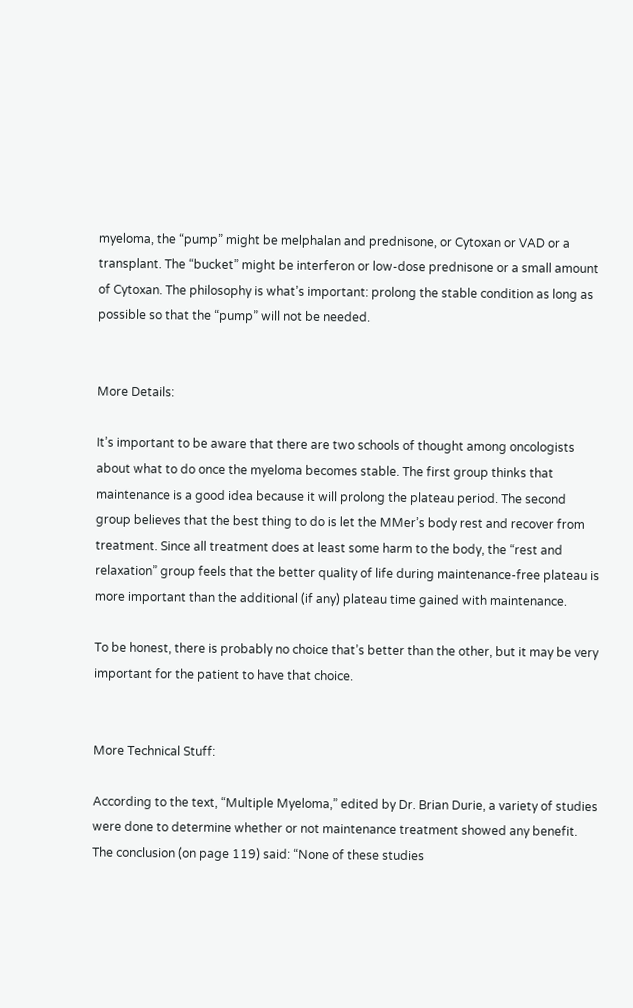myeloma, the “pump” might be melphalan and prednisone, or Cytoxan or VAD or a transplant. The “bucket” might be interferon or low-dose prednisone or a small amount of Cytoxan. The philosophy is what’s important: prolong the stable condition as long as possible so that the “pump” will not be needed.


More Details:

It’s important to be aware that there are two schools of thought among oncologists about what to do once the myeloma becomes stable. The first group thinks that maintenance is a good idea because it will prolong the plateau period. The second group believes that the best thing to do is let the MMer’s body rest and recover from treatment. Since all treatment does at least some harm to the body, the “rest and relaxation” group feels that the better quality of life during maintenance-free plateau is more important than the additional (if any) plateau time gained with maintenance.

To be honest, there is probably no choice that’s better than the other, but it may be very important for the patient to have that choice.


More Technical Stuff:

According to the text, “Multiple Myeloma,” edited by Dr. Brian Durie, a variety of studies were done to determine whether or not maintenance treatment showed any benefit.  The conclusion (on page 119) said: “None of these studies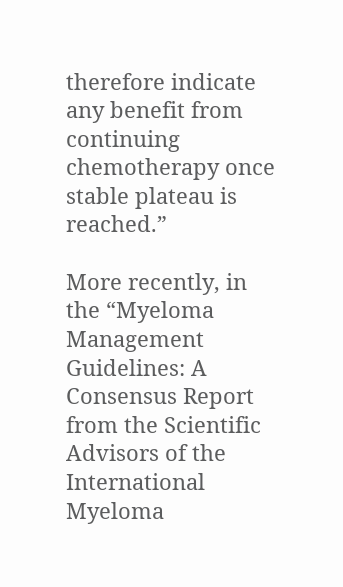therefore indicate any benefit from continuing chemotherapy once stable plateau is reached.”

More recently, in the “Myeloma Management Guidelines: A Consensus Report from the Scientific Advisors of the International Myeloma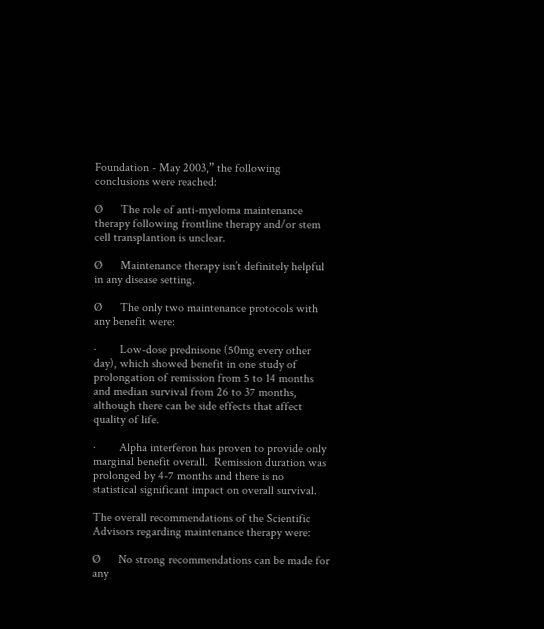Foundation - May 2003,” the following conclusions were reached:

Ø      The role of anti-myeloma maintenance therapy following frontline therapy and/or stem cell transplantion is unclear.

Ø      Maintenance therapy isn’t definitely helpful in any disease setting.

Ø      The only two maintenance protocols with any benefit were:

·        Low-dose prednisone (50mg every other day), which showed benefit in one study of prolongation of remission from 5 to 14 months and median survival from 26 to 37 months, although there can be side effects that affect quality of life.

·        Alpha interferon has proven to provide only marginal benefit overall.  Remission duration was prolonged by 4-7 months and there is no statistical significant impact on overall survival.

The overall recommendations of the Scientific Advisors regarding maintenance therapy were:

Ø      No strong recommendations can be made for any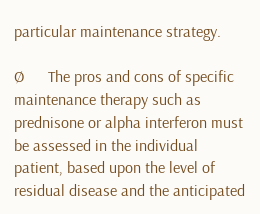particular maintenance strategy.

Ø      The pros and cons of specific maintenance therapy such as prednisone or alpha interferon must be assessed in the individual patient, based upon the level of residual disease and the anticipated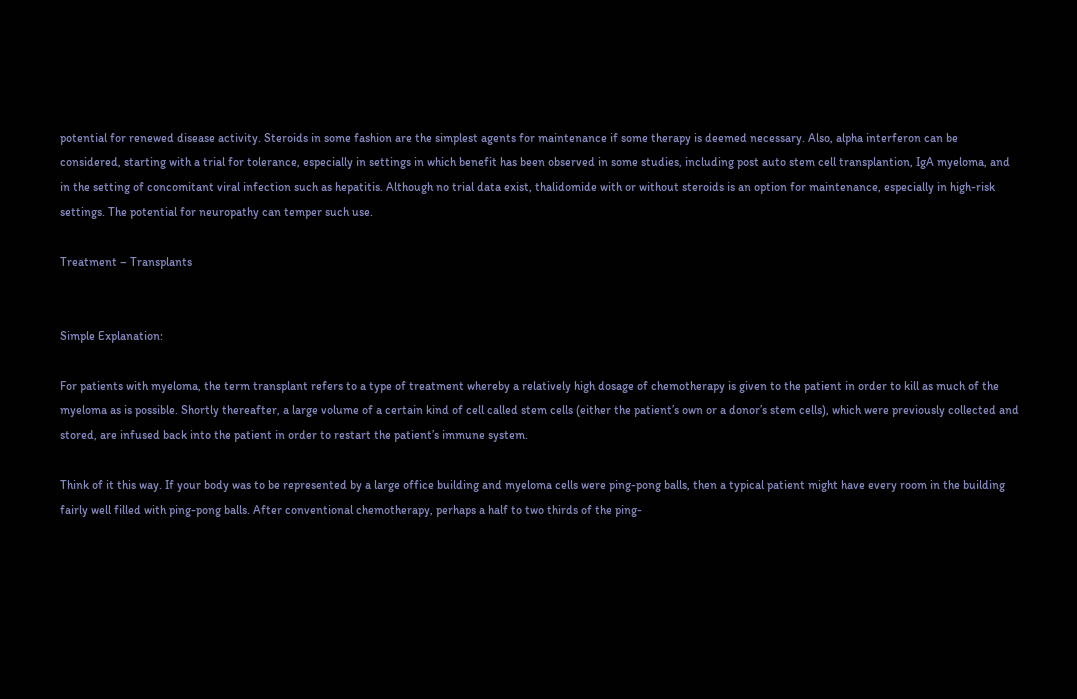potential for renewed disease activity. Steroids in some fashion are the simplest agents for maintenance if some therapy is deemed necessary. Also, alpha interferon can be considered, starting with a trial for tolerance, especially in settings in which benefit has been observed in some studies, including post auto stem cell transplantion, IgA myeloma, and in the setting of concomitant viral infection such as hepatitis. Although no trial data exist, thalidomide with or without steroids is an option for maintenance, especially in high-risk settings. The potential for neuropathy can temper such use.

Treatment – Transplants


Simple Explanation:

For patients with myeloma, the term transplant refers to a type of treatment whereby a relatively high dosage of chemotherapy is given to the patient in order to kill as much of the myeloma as is possible. Shortly thereafter, a large volume of a certain kind of cell called stem cells (either the patient’s own or a donor’s stem cells), which were previously collected and stored, are infused back into the patient in order to restart the patient’s immune system.

Think of it this way. If your body was to be represented by a large office building and myeloma cells were ping-pong balls, then a typical patient might have every room in the building fairly well filled with ping-pong balls. After conventional chemotherapy, perhaps a half to two thirds of the ping-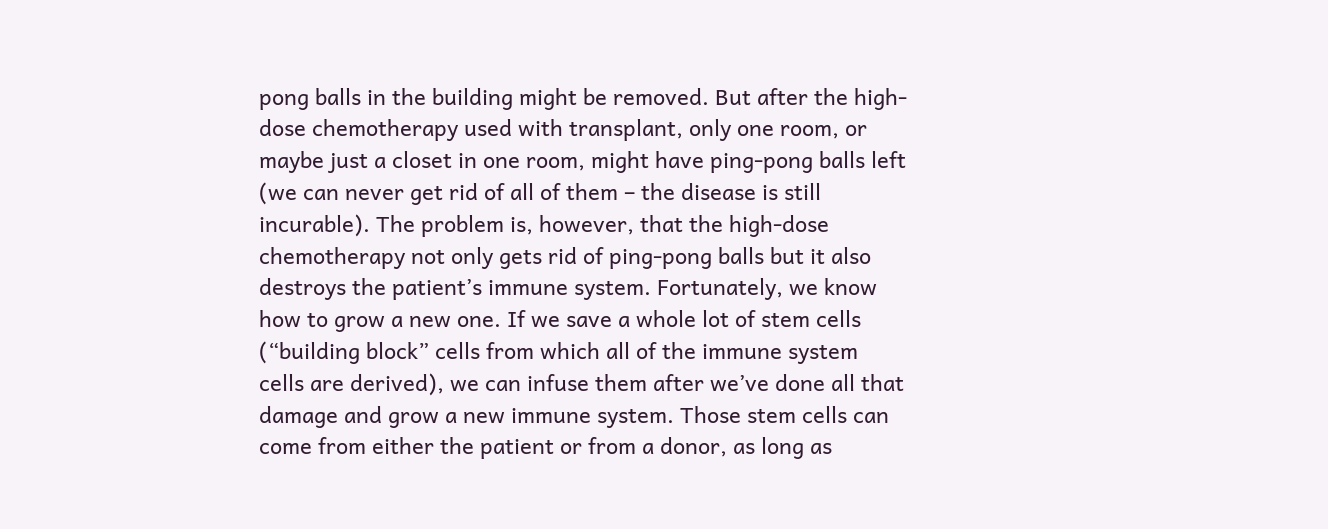pong balls in the building might be removed. But after the high-dose chemotherapy used with transplant, only one room, or maybe just a closet in one room, might have ping-pong balls left (we can never get rid of all of them – the disease is still incurable). The problem is, however, that the high-dose chemotherapy not only gets rid of ping-pong balls but it also destroys the patient’s immune system. Fortunately, we know how to grow a new one. If we save a whole lot of stem cells (“building block” cells from which all of the immune system cells are derived), we can infuse them after we’ve done all that damage and grow a new immune system. Those stem cells can come from either the patient or from a donor, as long as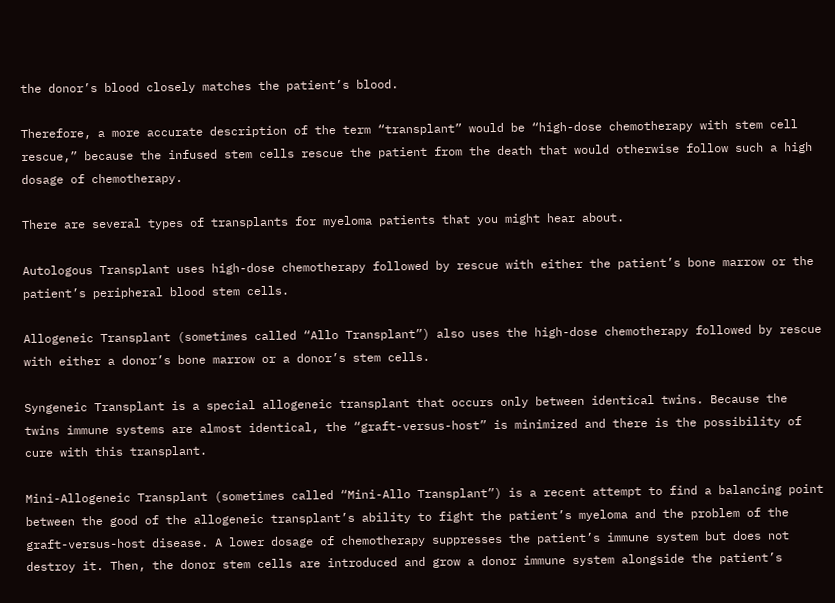the donor’s blood closely matches the patient’s blood.

Therefore, a more accurate description of the term “transplant” would be “high-dose chemotherapy with stem cell rescue,” because the infused stem cells rescue the patient from the death that would otherwise follow such a high dosage of chemotherapy.

There are several types of transplants for myeloma patients that you might hear about.

Autologous Transplant uses high-dose chemotherapy followed by rescue with either the patient’s bone marrow or the patient’s peripheral blood stem cells.

Allogeneic Transplant (sometimes called “Allo Transplant”) also uses the high-dose chemotherapy followed by rescue with either a donor’s bone marrow or a donor’s stem cells.

Syngeneic Transplant is a special allogeneic transplant that occurs only between identical twins. Because the twins immune systems are almost identical, the “graft-versus-host” is minimized and there is the possibility of cure with this transplant.

Mini-Allogeneic Transplant (sometimes called “Mini-Allo Transplant”) is a recent attempt to find a balancing point between the good of the allogeneic transplant’s ability to fight the patient’s myeloma and the problem of the graft-versus-host disease. A lower dosage of chemotherapy suppresses the patient’s immune system but does not destroy it. Then, the donor stem cells are introduced and grow a donor immune system alongside the patient’s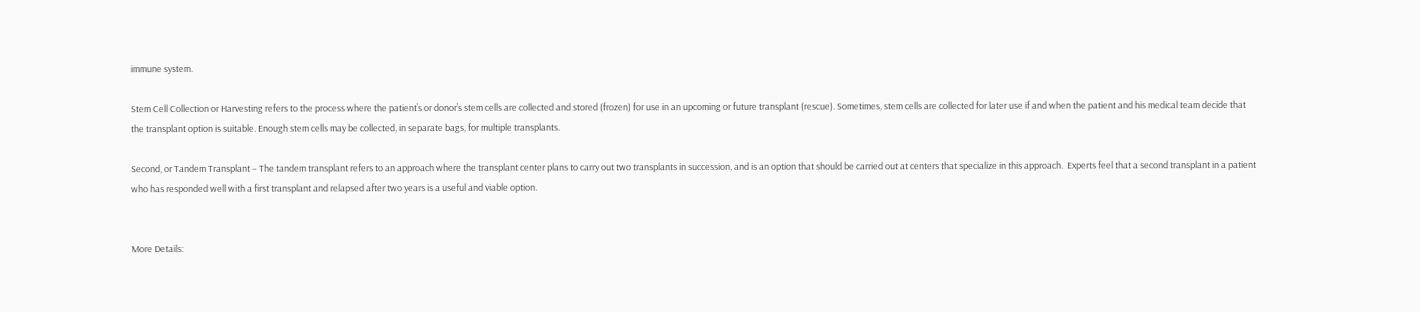immune system.

Stem Cell Collection or Harvesting refers to the process where the patient’s or donor’s stem cells are collected and stored (frozen) for use in an upcoming or future transplant (rescue). Sometimes, stem cells are collected for later use if and when the patient and his medical team decide that the transplant option is suitable. Enough stem cells may be collected, in separate bags, for multiple transplants.

Second, or Tandem Transplant – The tandem transplant refers to an approach where the transplant center plans to carry out two transplants in succession, and is an option that should be carried out at centers that specialize in this approach.  Experts feel that a second transplant in a patient who has responded well with a first transplant and relapsed after two years is a useful and viable option.


More Details: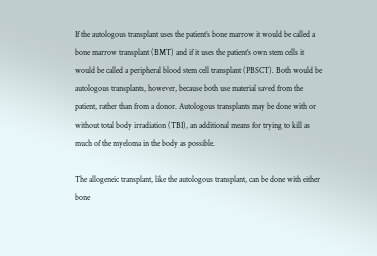If the autologous transplant uses the patient’s bone marrow it would be called a bone marrow transplant (BMT) and if it uses the patient’s own stem cells it would be called a peripheral blood stem cell transplant (PBSCT). Both would be autologous transplants, however, because both use material saved from the patient, rather than from a donor. Autologous transplants may be done with or without total body irradiation (TBI), an additional means for trying to kill as much of the myeloma in the body as possible.

The allogeneic transplant, like the autologous transplant, can be done with either bone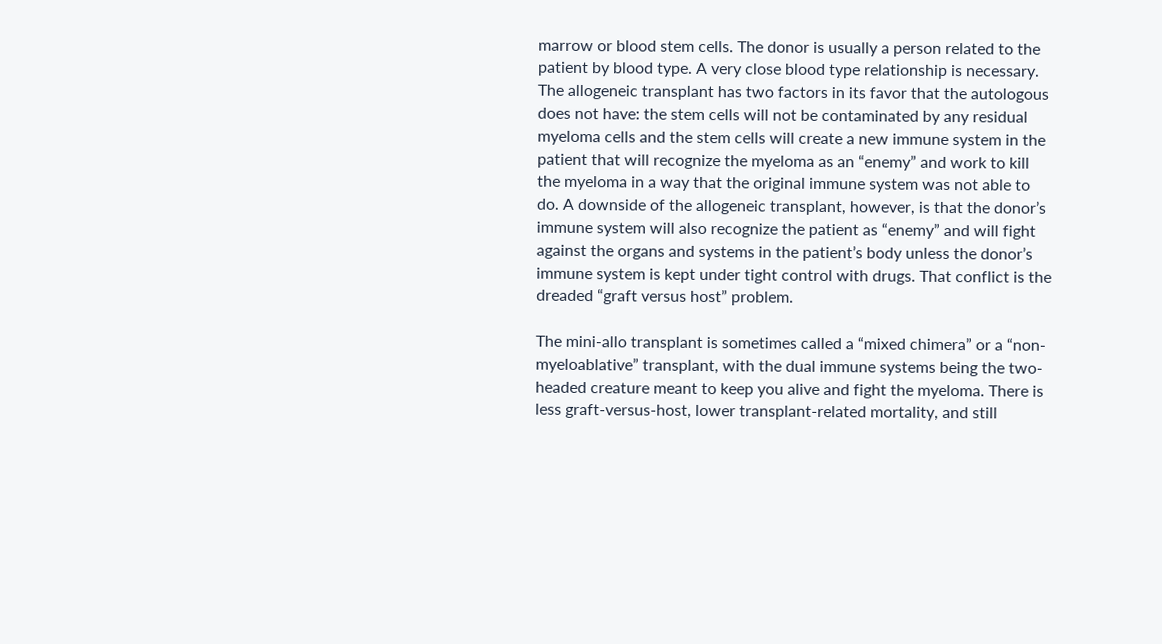marrow or blood stem cells. The donor is usually a person related to the patient by blood type. A very close blood type relationship is necessary. The allogeneic transplant has two factors in its favor that the autologous does not have: the stem cells will not be contaminated by any residual myeloma cells and the stem cells will create a new immune system in the patient that will recognize the myeloma as an “enemy” and work to kill the myeloma in a way that the original immune system was not able to do. A downside of the allogeneic transplant, however, is that the donor’s immune system will also recognize the patient as “enemy” and will fight against the organs and systems in the patient’s body unless the donor’s immune system is kept under tight control with drugs. That conflict is the dreaded “graft versus host” problem.

The mini-allo transplant is sometimes called a “mixed chimera” or a “non-myeloablative” transplant, with the dual immune systems being the two-headed creature meant to keep you alive and fight the myeloma. There is less graft-versus-host, lower transplant-related mortality, and still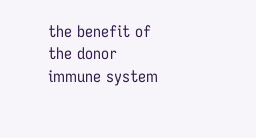the benefit of the donor immune system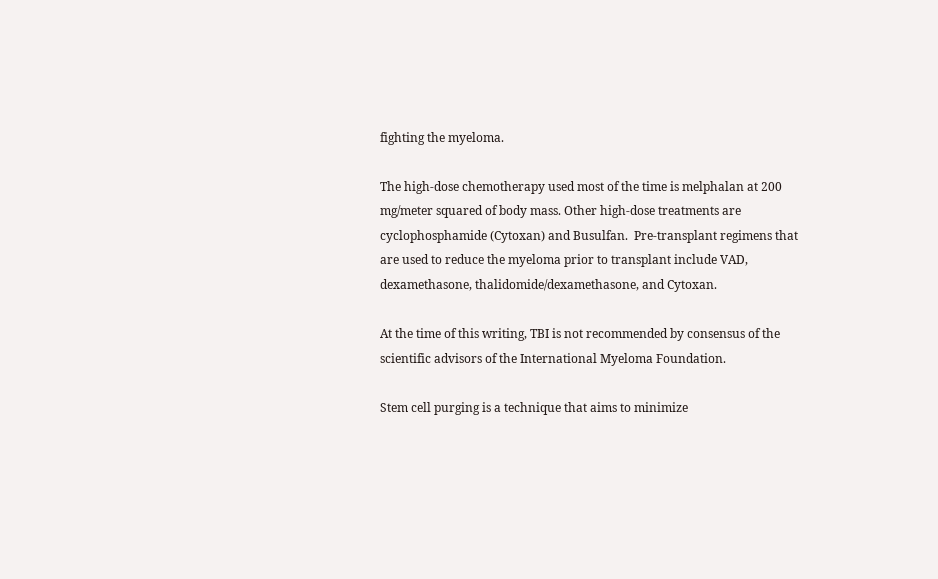fighting the myeloma.

The high-dose chemotherapy used most of the time is melphalan at 200 mg/meter squared of body mass. Other high-dose treatments are cyclophosphamide (Cytoxan) and Busulfan.  Pre-transplant regimens that are used to reduce the myeloma prior to transplant include VAD, dexamethasone, thalidomide/dexamethasone, and Cytoxan.

At the time of this writing, TBI is not recommended by consensus of the scientific advisors of the International Myeloma Foundation.

Stem cell purging is a technique that aims to minimize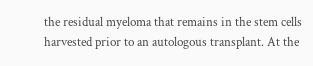the residual myeloma that remains in the stem cells harvested prior to an autologous transplant. At the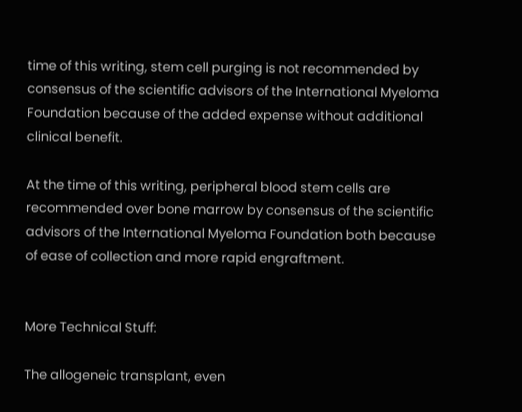time of this writing, stem cell purging is not recommended by consensus of the scientific advisors of the International Myeloma Foundation because of the added expense without additional clinical benefit.

At the time of this writing, peripheral blood stem cells are recommended over bone marrow by consensus of the scientific advisors of the International Myeloma Foundation both because of ease of collection and more rapid engraftment.


More Technical Stuff:

The allogeneic transplant, even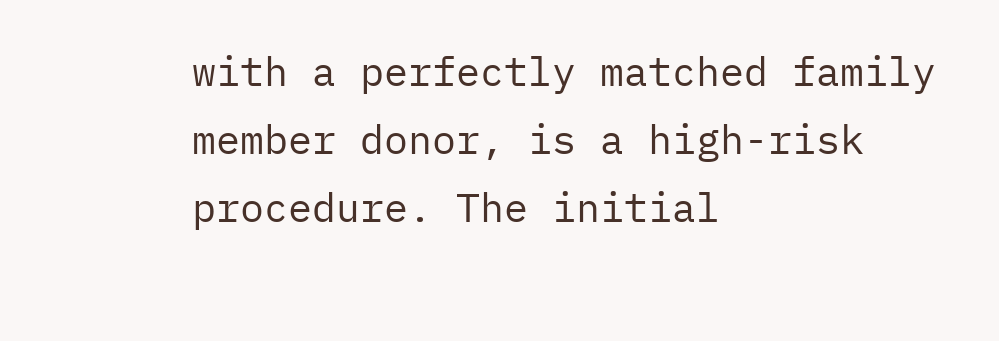with a perfectly matched family member donor, is a high-risk procedure. The initial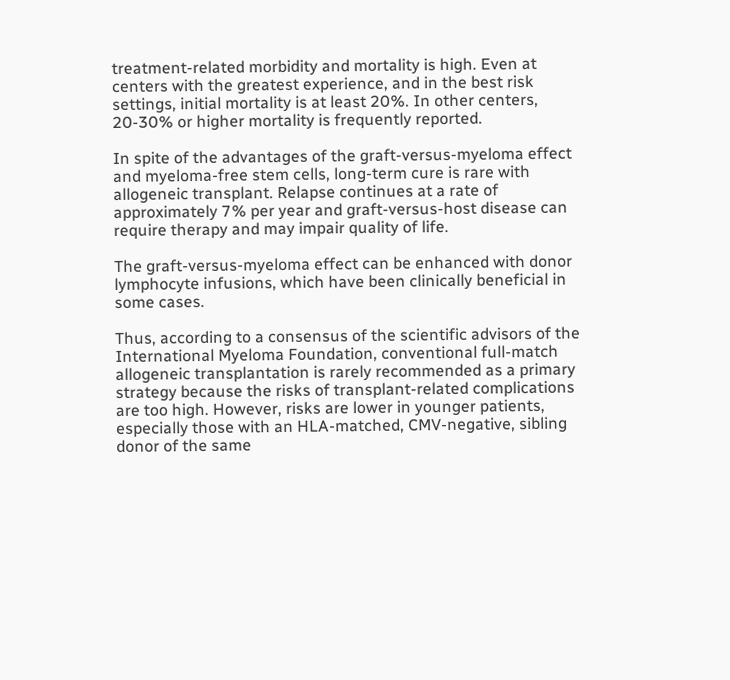treatment-related morbidity and mortality is high. Even at centers with the greatest experience, and in the best risk settings, initial mortality is at least 20%. In other centers, 20-30% or higher mortality is frequently reported.

In spite of the advantages of the graft-versus-myeloma effect and myeloma-free stem cells, long-term cure is rare with allogeneic transplant. Relapse continues at a rate of approximately 7% per year and graft-versus-host disease can require therapy and may impair quality of life.

The graft-versus-myeloma effect can be enhanced with donor lymphocyte infusions, which have been clinically beneficial in some cases.

Thus, according to a consensus of the scientific advisors of the International Myeloma Foundation, conventional full-match allogeneic transplantation is rarely recommended as a primary strategy because the risks of transplant-related complications are too high. However, risks are lower in younger patients, especially those with an HLA-matched, CMV-negative, sibling donor of the same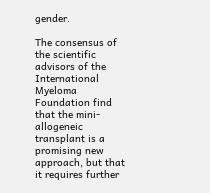gender.

The consensus of the scientific advisors of the International Myeloma Foundation find that the mini-allogeneic transplant is a promising new approach, but that it requires further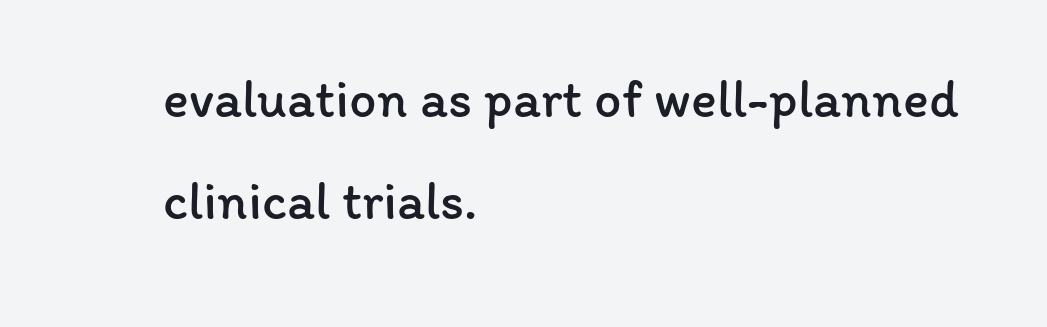evaluation as part of well-planned clinical trials.